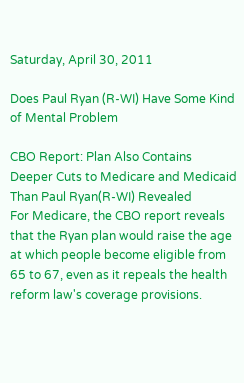Saturday, April 30, 2011

Does Paul Ryan (R-WI) Have Some Kind of Mental Problem

CBO Report: Plan Also Contains Deeper Cuts to Medicare and Medicaid Than Paul Ryan(R-WI) Revealed
For Medicare, the CBO report reveals that the Ryan plan would raise the age at which people become eligible from 65 to 67, even as it repeals the health reform law's coverage provisions.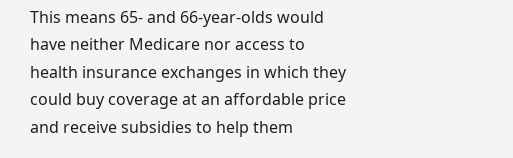This means 65- and 66-year-olds would have neither Medicare nor access to health insurance exchanges in which they could buy coverage at an affordable price and receive subsidies to help them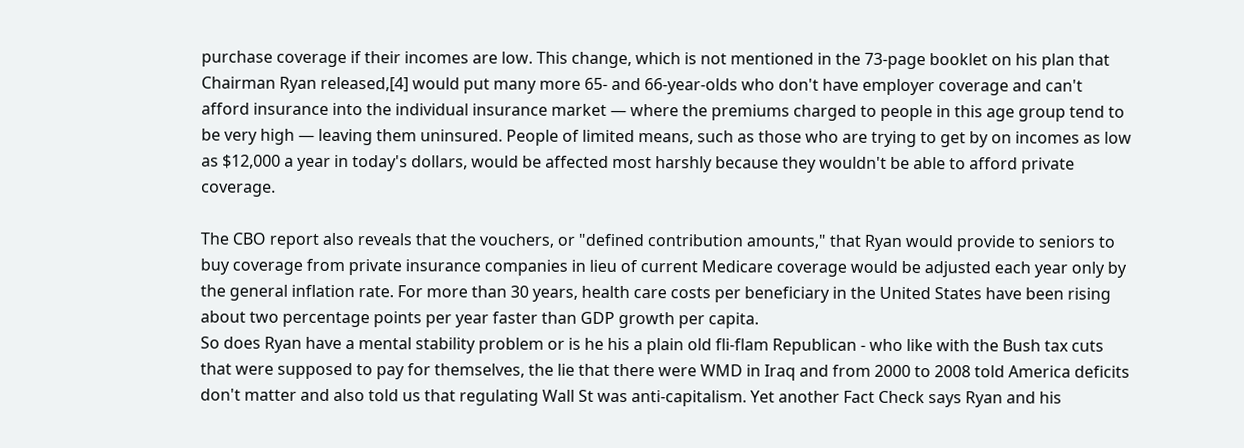purchase coverage if their incomes are low. This change, which is not mentioned in the 73-page booklet on his plan that Chairman Ryan released,[4] would put many more 65- and 66-year-olds who don't have employer coverage and can't afford insurance into the individual insurance market — where the premiums charged to people in this age group tend to be very high — leaving them uninsured. People of limited means, such as those who are trying to get by on incomes as low as $12,000 a year in today's dollars, would be affected most harshly because they wouldn't be able to afford private coverage.

The CBO report also reveals that the vouchers, or "defined contribution amounts," that Ryan would provide to seniors to buy coverage from private insurance companies in lieu of current Medicare coverage would be adjusted each year only by the general inflation rate. For more than 30 years, health care costs per beneficiary in the United States have been rising about two percentage points per year faster than GDP growth per capita.
So does Ryan have a mental stability problem or is he his a plain old fli-flam Republican - who like with the Bush tax cuts that were supposed to pay for themselves, the lie that there were WMD in Iraq and from 2000 to 2008 told America deficits don't matter and also told us that regulating Wall St was anti-capitalism. Yet another Fact Check says Ryan and his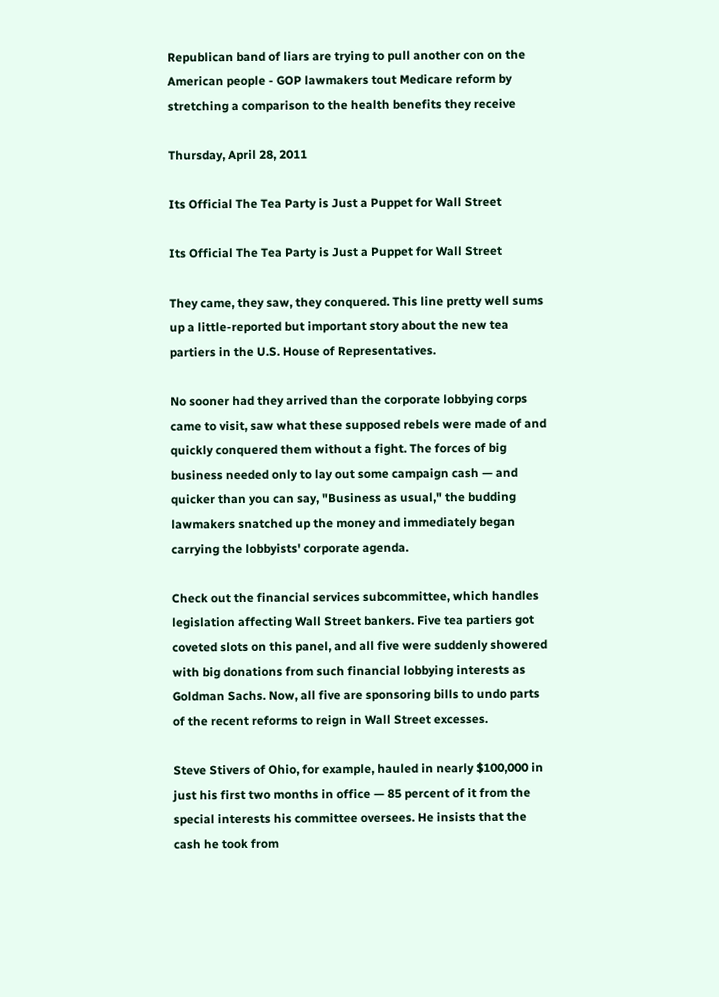Republican band of liars are trying to pull another con on the American people - GOP lawmakers tout Medicare reform by stretching a comparison to the health benefits they receive

Thursday, April 28, 2011

Its Official The Tea Party is Just a Puppet for Wall Street

Its Official The Tea Party is Just a Puppet for Wall Street

They came, they saw, they conquered. This line pretty well sums up a little-reported but important story about the new tea partiers in the U.S. House of Representatives.

No sooner had they arrived than the corporate lobbying corps came to visit, saw what these supposed rebels were made of and quickly conquered them without a fight. The forces of big business needed only to lay out some campaign cash — and quicker than you can say, "Business as usual," the budding lawmakers snatched up the money and immediately began carrying the lobbyists' corporate agenda.

Check out the financial services subcommittee, which handles legislation affecting Wall Street bankers. Five tea partiers got coveted slots on this panel, and all five were suddenly showered with big donations from such financial lobbying interests as Goldman Sachs. Now, all five are sponsoring bills to undo parts of the recent reforms to reign in Wall Street excesses.

Steve Stivers of Ohio, for example, hauled in nearly $100,000 in just his first two months in office — 85 percent of it from the special interests his committee oversees. He insists that the cash he took from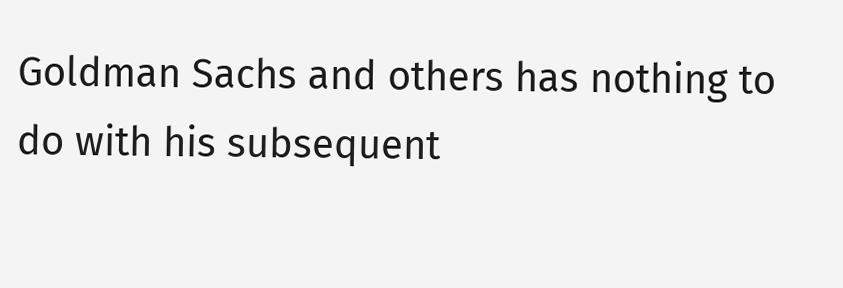Goldman Sachs and others has nothing to do with his subsequent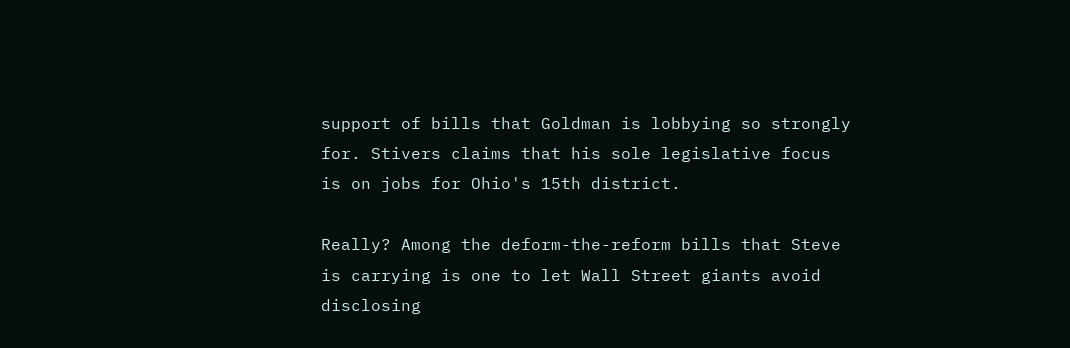support of bills that Goldman is lobbying so strongly for. Stivers claims that his sole legislative focus is on jobs for Ohio's 15th district.

Really? Among the deform-the-reform bills that Steve is carrying is one to let Wall Street giants avoid disclosing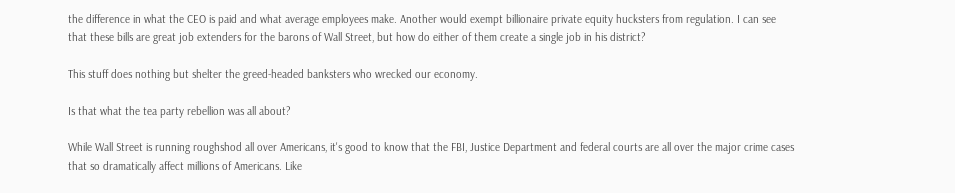the difference in what the CEO is paid and what average employees make. Another would exempt billionaire private equity hucksters from regulation. I can see that these bills are great job extenders for the barons of Wall Street, but how do either of them create a single job in his district?

This stuff does nothing but shelter the greed-headed banksters who wrecked our economy.

Is that what the tea party rebellion was all about?

While Wall Street is running roughshod all over Americans, it's good to know that the FBI, Justice Department and federal courts are all over the major crime cases that so dramatically affect millions of Americans. Like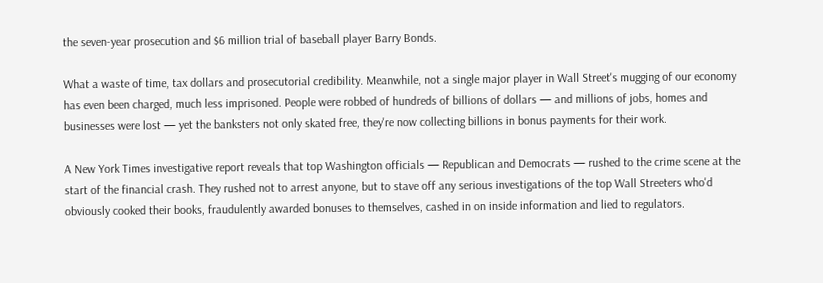the seven-year prosecution and $6 million trial of baseball player Barry Bonds.

What a waste of time, tax dollars and prosecutorial credibility. Meanwhile, not a single major player in Wall Street's mugging of our economy has even been charged, much less imprisoned. People were robbed of hundreds of billions of dollars — and millions of jobs, homes and businesses were lost — yet the banksters not only skated free, they're now collecting billions in bonus payments for their work.

A New York Times investigative report reveals that top Washington officials — Republican and Democrats — rushed to the crime scene at the start of the financial crash. They rushed not to arrest anyone, but to stave off any serious investigations of the top Wall Streeters who'd obviously cooked their books, fraudulently awarded bonuses to themselves, cashed in on inside information and lied to regulators.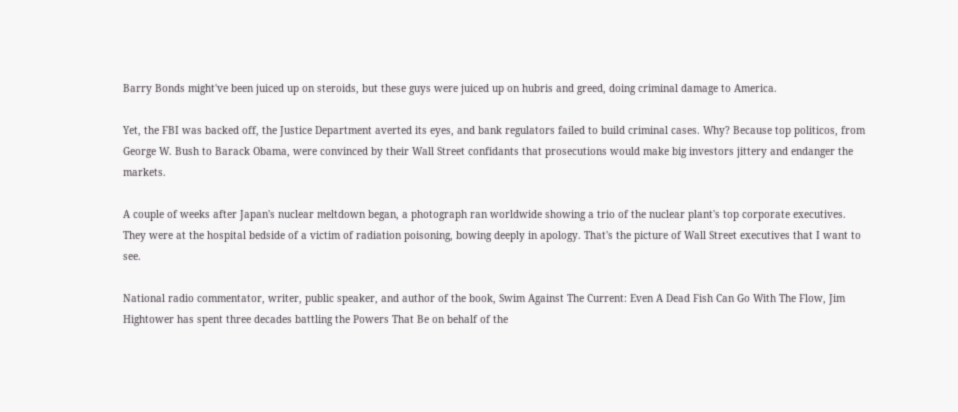Barry Bonds might've been juiced up on steroids, but these guys were juiced up on hubris and greed, doing criminal damage to America.

Yet, the FBI was backed off, the Justice Department averted its eyes, and bank regulators failed to build criminal cases. Why? Because top politicos, from George W. Bush to Barack Obama, were convinced by their Wall Street confidants that prosecutions would make big investors jittery and endanger the markets.

A couple of weeks after Japan's nuclear meltdown began, a photograph ran worldwide showing a trio of the nuclear plant's top corporate executives. They were at the hospital bedside of a victim of radiation poisoning, bowing deeply in apology. That's the picture of Wall Street executives that I want to see.

National radio commentator, writer, public speaker, and author of the book, Swim Against The Current: Even A Dead Fish Can Go With The Flow, Jim Hightower has spent three decades battling the Powers That Be on behalf of the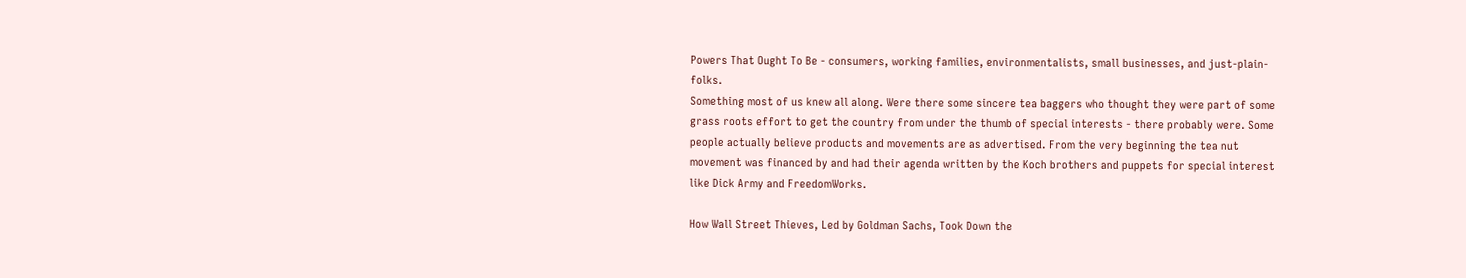Powers That Ought To Be - consumers, working families, environmentalists, small businesses, and just-plain-folks.
Something most of us knew all along. Were there some sincere tea baggers who thought they were part of some grass roots effort to get the country from under the thumb of special interests - there probably were. Some people actually believe products and movements are as advertised. From the very beginning the tea nut movement was financed by and had their agenda written by the Koch brothers and puppets for special interest like Dick Army and FreedomWorks.

How Wall Street Thieves, Led by Goldman Sachs, Took Down the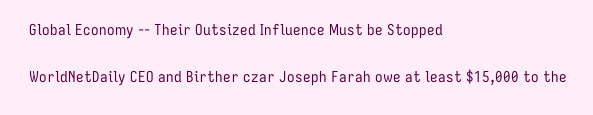Global Economy -- Their Outsized Influence Must be Stopped

WorldNetDaily CEO and Birther czar Joseph Farah owe at least $15,000 to the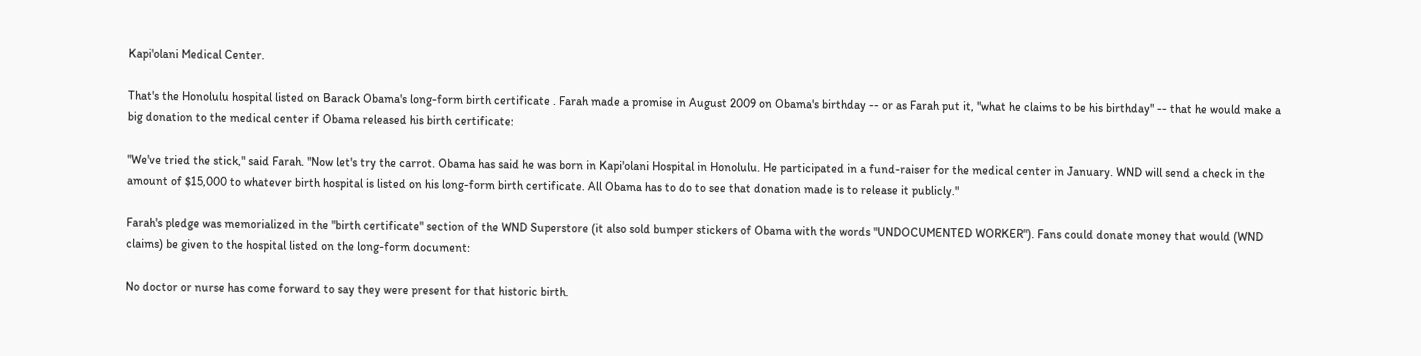Kapi'olani Medical Center.

That's the Honolulu hospital listed on Barack Obama's long-form birth certificate . Farah made a promise in August 2009 on Obama's birthday -- or as Farah put it, "what he claims to be his birthday" -- that he would make a big donation to the medical center if Obama released his birth certificate:

"We've tried the stick," said Farah. "Now let's try the carrot. Obama has said he was born in Kapi'olani Hospital in Honolulu. He participated in a fund-raiser for the medical center in January. WND will send a check in the amount of $15,000 to whatever birth hospital is listed on his long-form birth certificate. All Obama has to do to see that donation made is to release it publicly."

Farah's pledge was memorialized in the "birth certificate" section of the WND Superstore (it also sold bumper stickers of Obama with the words "UNDOCUMENTED WORKER"). Fans could donate money that would (WND claims) be given to the hospital listed on the long-form document:

No doctor or nurse has come forward to say they were present for that historic birth.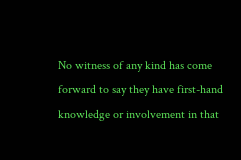No witness of any kind has come forward to say they have first-hand knowledge or involvement in that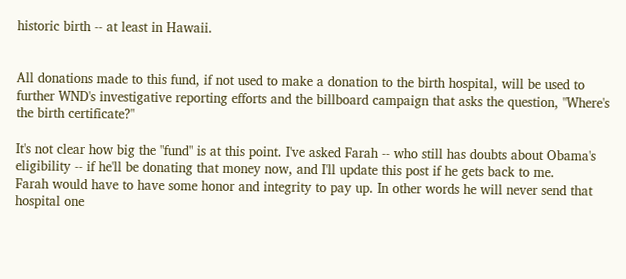historic birth -- at least in Hawaii.


All donations made to this fund, if not used to make a donation to the birth hospital, will be used to further WND's investigative reporting efforts and the billboard campaign that asks the question, "Where's the birth certificate?"

It's not clear how big the "fund" is at this point. I've asked Farah -- who still has doubts about Obama's eligibility -- if he'll be donating that money now, and I'll update this post if he gets back to me.
Farah would have to have some honor and integrity to pay up. In other words he will never send that hospital one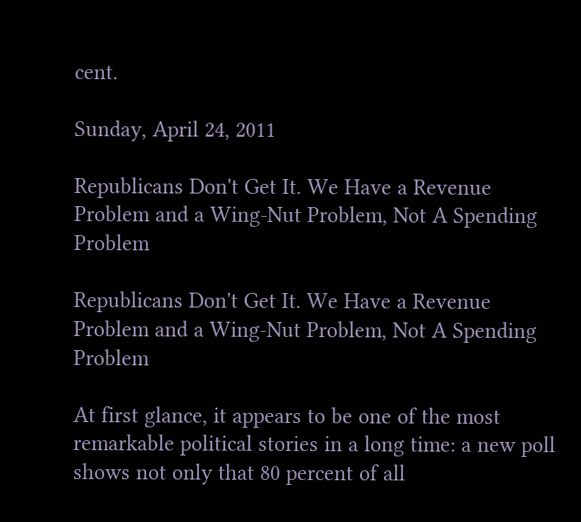cent.

Sunday, April 24, 2011

Republicans Don't Get It. We Have a Revenue Problem and a Wing-Nut Problem, Not A Spending Problem

Republicans Don't Get It. We Have a Revenue Problem and a Wing-Nut Problem, Not A Spending Problem

At first glance, it appears to be one of the most remarkable political stories in a long time: a new poll shows not only that 80 percent of all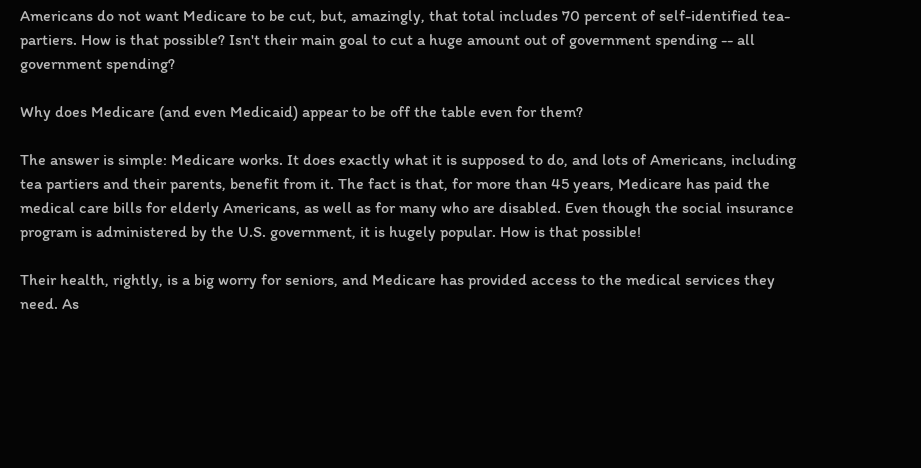Americans do not want Medicare to be cut, but, amazingly, that total includes 70 percent of self-identified tea-partiers. How is that possible? Isn't their main goal to cut a huge amount out of government spending -- all government spending?

Why does Medicare (and even Medicaid) appear to be off the table even for them?

The answer is simple: Medicare works. It does exactly what it is supposed to do, and lots of Americans, including tea partiers and their parents, benefit from it. The fact is that, for more than 45 years, Medicare has paid the medical care bills for elderly Americans, as well as for many who are disabled. Even though the social insurance program is administered by the U.S. government, it is hugely popular. How is that possible!

Their health, rightly, is a big worry for seniors, and Medicare has provided access to the medical services they need. As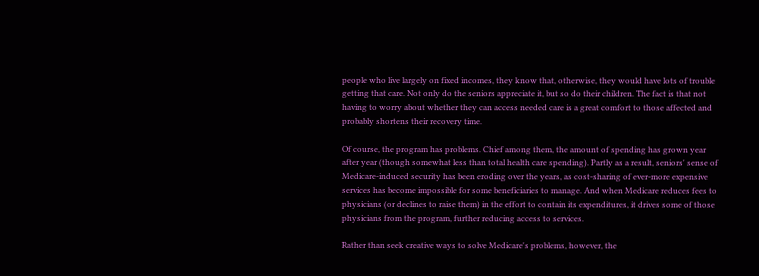people who live largely on fixed incomes, they know that, otherwise, they would have lots of trouble getting that care. Not only do the seniors appreciate it, but so do their children. The fact is that not having to worry about whether they can access needed care is a great comfort to those affected and probably shortens their recovery time.

Of course, the program has problems. Chief among them, the amount of spending has grown year after year (though somewhat less than total health care spending). Partly as a result, seniors' sense of Medicare-induced security has been eroding over the years, as cost-sharing of ever-more expensive services has become impossible for some beneficiaries to manage. And when Medicare reduces fees to physicians (or declines to raise them) in the effort to contain its expenditures, it drives some of those physicians from the program, further reducing access to services.

Rather than seek creative ways to solve Medicare's problems, however, the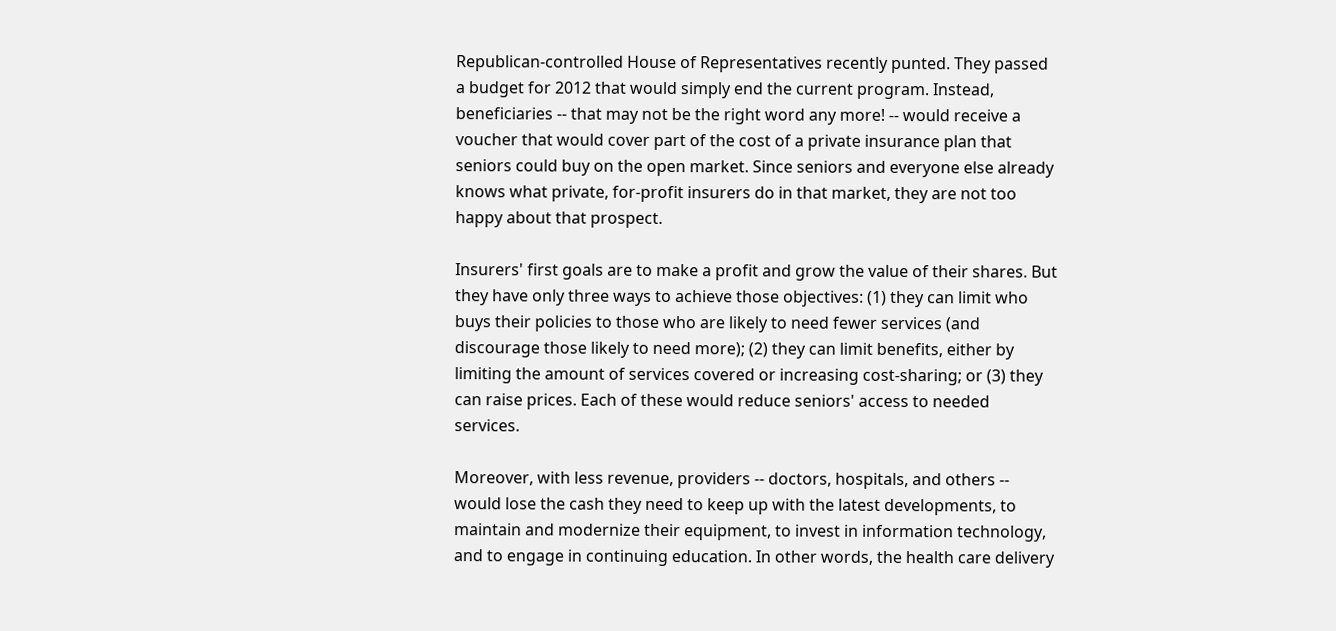Republican-controlled House of Representatives recently punted. They passed a budget for 2012 that would simply end the current program. Instead, beneficiaries -- that may not be the right word any more! -- would receive a voucher that would cover part of the cost of a private insurance plan that seniors could buy on the open market. Since seniors and everyone else already knows what private, for-profit insurers do in that market, they are not too happy about that prospect.

Insurers' first goals are to make a profit and grow the value of their shares. But they have only three ways to achieve those objectives: (1) they can limit who buys their policies to those who are likely to need fewer services (and discourage those likely to need more); (2) they can limit benefits, either by limiting the amount of services covered or increasing cost-sharing; or (3) they can raise prices. Each of these would reduce seniors' access to needed services.

Moreover, with less revenue, providers -- doctors, hospitals, and others -- would lose the cash they need to keep up with the latest developments, to maintain and modernize their equipment, to invest in information technology, and to engage in continuing education. In other words, the health care delivery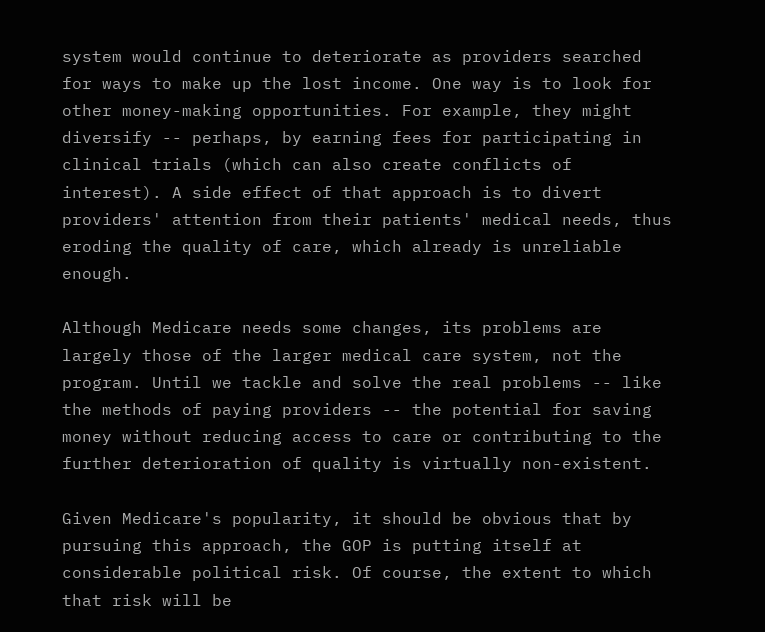system would continue to deteriorate as providers searched for ways to make up the lost income. One way is to look for other money-making opportunities. For example, they might diversify -- perhaps, by earning fees for participating in clinical trials (which can also create conflicts of interest). A side effect of that approach is to divert providers' attention from their patients' medical needs, thus eroding the quality of care, which already is unreliable enough.

Although Medicare needs some changes, its problems are largely those of the larger medical care system, not the program. Until we tackle and solve the real problems -- like the methods of paying providers -- the potential for saving money without reducing access to care or contributing to the further deterioration of quality is virtually non-existent.

Given Medicare's popularity, it should be obvious that by pursuing this approach, the GOP is putting itself at considerable political risk. Of course, the extent to which that risk will be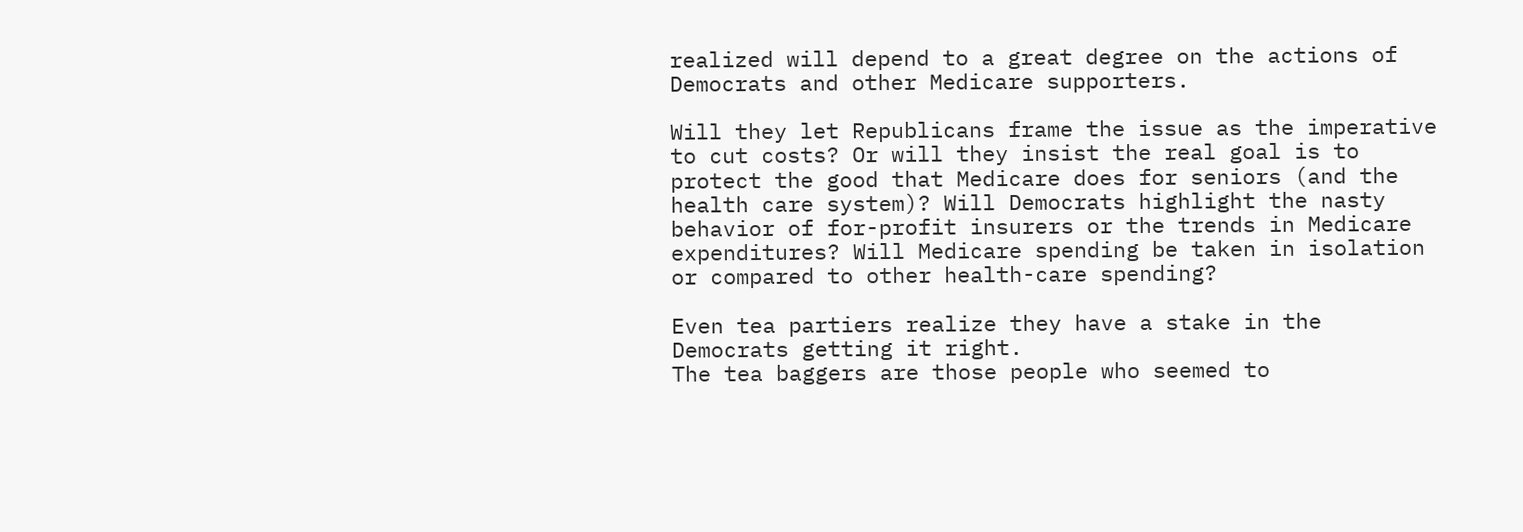realized will depend to a great degree on the actions of Democrats and other Medicare supporters.

Will they let Republicans frame the issue as the imperative to cut costs? Or will they insist the real goal is to protect the good that Medicare does for seniors (and the health care system)? Will Democrats highlight the nasty behavior of for-profit insurers or the trends in Medicare expenditures? Will Medicare spending be taken in isolation or compared to other health-care spending?

Even tea partiers realize they have a stake in the Democrats getting it right.
The tea baggers are those people who seemed to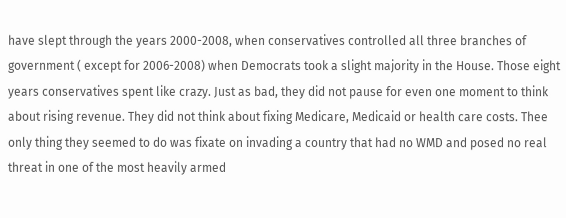have slept through the years 2000-2008, when conservatives controlled all three branches of government ( except for 2006-2008) when Democrats took a slight majority in the House. Those eight years conservatives spent like crazy. Just as bad, they did not pause for even one moment to think about rising revenue. They did not think about fixing Medicare, Medicaid or health care costs. Thee only thing they seemed to do was fixate on invading a country that had no WMD and posed no real threat in one of the most heavily armed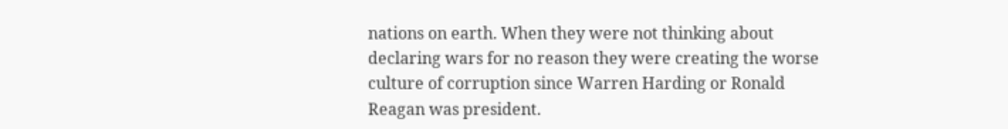nations on earth. When they were not thinking about declaring wars for no reason they were creating the worse culture of corruption since Warren Harding or Ronald Reagan was president.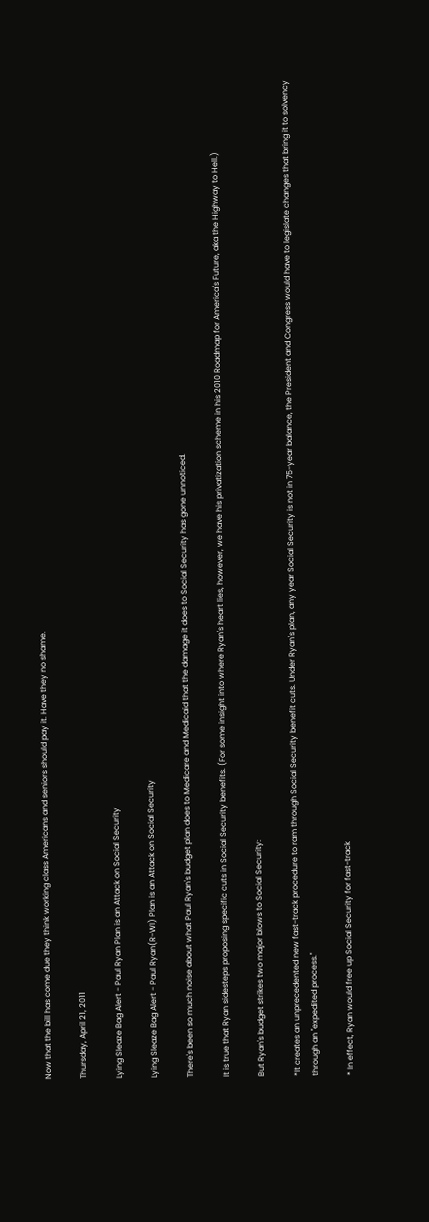Now that the bill has come due they think working class Americans and seniors should pay it. Have they no shame.

Thursday, April 21, 2011

Lying Sleaze Bag Alert - Paul Ryan Plan is an Attack on Social Security

Lying Sleaze Bag Alert - Paul Ryan(R-WI) Plan is an Attack on Social Security

There's been so much noise about what Paul Ryan's budget plan does to Medicare and Medicaid that the damage it does to Social Security has gone unnoticed.

It is true that Ryan sidesteps proposing specific cuts in Social Security benefits. (For some insight into where Ryan's heart lies, however, we have his privatization scheme in his 2010 Roadmap for America's Future, aka the Highway to Hell.)

But Ryan's budget strikes two major blows to Social Security:

*It creates an unprecedented new fast-track procedure to ram through Social Security benefit cuts. Under Ryan's plan, any year Social Security is not in 75-year balance, the President and Congress would have to legislate changes that bring it to solvency through an "expedited process."

* In effect, Ryan would free up Social Security for fast-track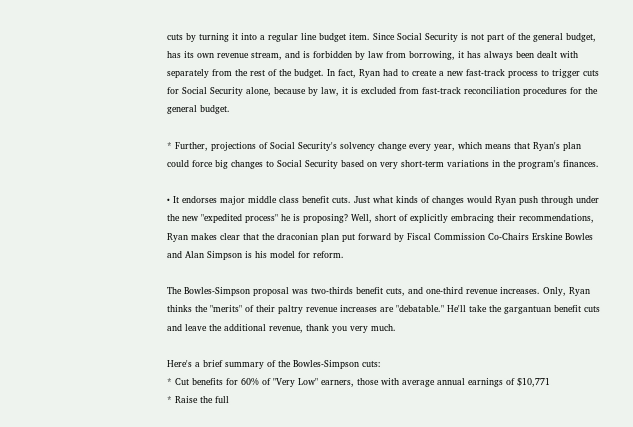cuts by turning it into a regular line budget item. Since Social Security is not part of the general budget, has its own revenue stream, and is forbidden by law from borrowing, it has always been dealt with separately from the rest of the budget. In fact, Ryan had to create a new fast-track process to trigger cuts for Social Security alone, because by law, it is excluded from fast-track reconciliation procedures for the general budget.

* Further, projections of Social Security's solvency change every year, which means that Ryan's plan could force big changes to Social Security based on very short-term variations in the program's finances.

• It endorses major middle class benefit cuts. Just what kinds of changes would Ryan push through under the new "expedited process" he is proposing? Well, short of explicitly embracing their recommendations, Ryan makes clear that the draconian plan put forward by Fiscal Commission Co-Chairs Erskine Bowles and Alan Simpson is his model for reform.

The Bowles-Simpson proposal was two-thirds benefit cuts, and one-third revenue increases. Only, Ryan thinks the "merits" of their paltry revenue increases are "debatable." He'll take the gargantuan benefit cuts and leave the additional revenue, thank you very much.

Here's a brief summary of the Bowles-Simpson cuts:
* Cut benefits for 60% of "Very Low" earners, those with average annual earnings of $10,771
* Raise the full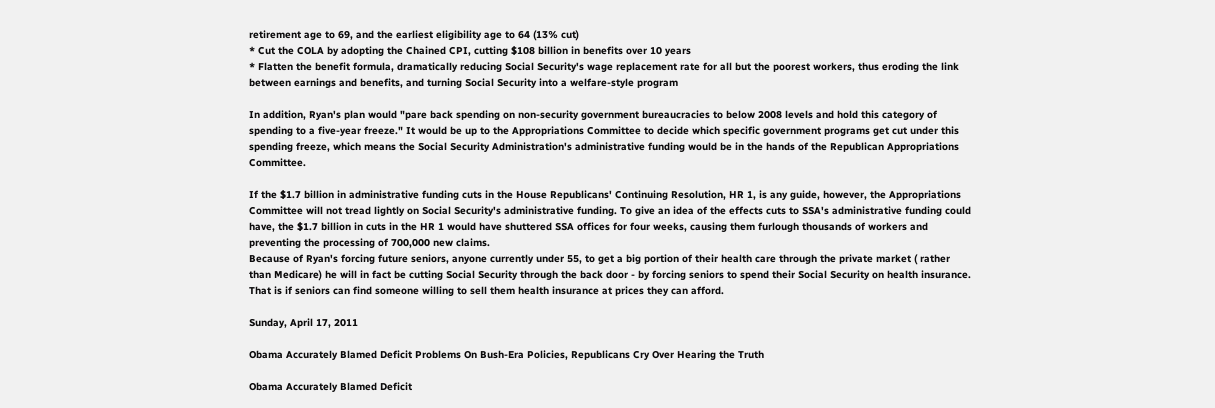retirement age to 69, and the earliest eligibility age to 64 (13% cut)
* Cut the COLA by adopting the Chained CPI, cutting $108 billion in benefits over 10 years
* Flatten the benefit formula, dramatically reducing Social Security's wage replacement rate for all but the poorest workers, thus eroding the link between earnings and benefits, and turning Social Security into a welfare-style program

In addition, Ryan's plan would "pare back spending on non-security government bureaucracies to below 2008 levels and hold this category of spending to a five-year freeze." It would be up to the Appropriations Committee to decide which specific government programs get cut under this spending freeze, which means the Social Security Administration's administrative funding would be in the hands of the Republican Appropriations Committee.

If the $1.7 billion in administrative funding cuts in the House Republicans' Continuing Resolution, HR 1, is any guide, however, the Appropriations Committee will not tread lightly on Social Security's administrative funding. To give an idea of the effects cuts to SSA's administrative funding could have, the $1.7 billion in cuts in the HR 1 would have shuttered SSA offices for four weeks, causing them furlough thousands of workers and preventing the processing of 700,000 new claims.
Because of Ryan's forcing future seniors, anyone currently under 55, to get a big portion of their health care through the private market ( rather than Medicare) he will in fact be cutting Social Security through the back door - by forcing seniors to spend their Social Security on health insurance. That is if seniors can find someone willing to sell them health insurance at prices they can afford.

Sunday, April 17, 2011

Obama Accurately Blamed Deficit Problems On Bush-Era Policies, Republicans Cry Over Hearing the Truth

Obama Accurately Blamed Deficit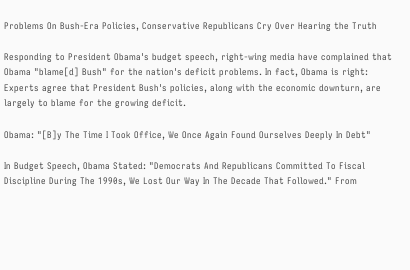Problems On Bush-Era Policies, Conservative Republicans Cry Over Hearing the Truth

Responding to President Obama's budget speech, right-wing media have complained that Obama "blame[d] Bush" for the nation's deficit problems. In fact, Obama is right: Experts agree that President Bush's policies, along with the economic downturn, are largely to blame for the growing deficit.

Obama: "[B]y The Time I Took Office, We Once Again Found Ourselves Deeply In Debt"

In Budget Speech, Obama Stated: "Democrats And Republicans Committed To Fiscal Discipline During The 1990s, We Lost Our Way In The Decade That Followed." From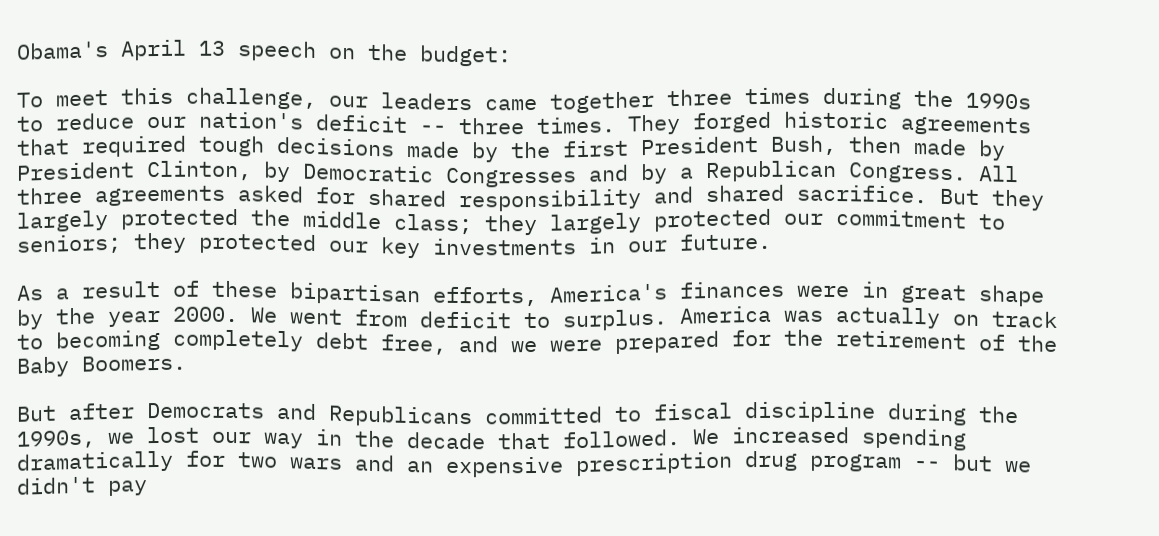Obama's April 13 speech on the budget:

To meet this challenge, our leaders came together three times during the 1990s to reduce our nation's deficit -- three times. They forged historic agreements that required tough decisions made by the first President Bush, then made by President Clinton, by Democratic Congresses and by a Republican Congress. All three agreements asked for shared responsibility and shared sacrifice. But they largely protected the middle class; they largely protected our commitment to seniors; they protected our key investments in our future.

As a result of these bipartisan efforts, America's finances were in great shape by the year 2000. We went from deficit to surplus. America was actually on track to becoming completely debt free, and we were prepared for the retirement of the Baby Boomers.

But after Democrats and Republicans committed to fiscal discipline during the 1990s, we lost our way in the decade that followed. We increased spending dramatically for two wars and an expensive prescription drug program -- but we didn't pay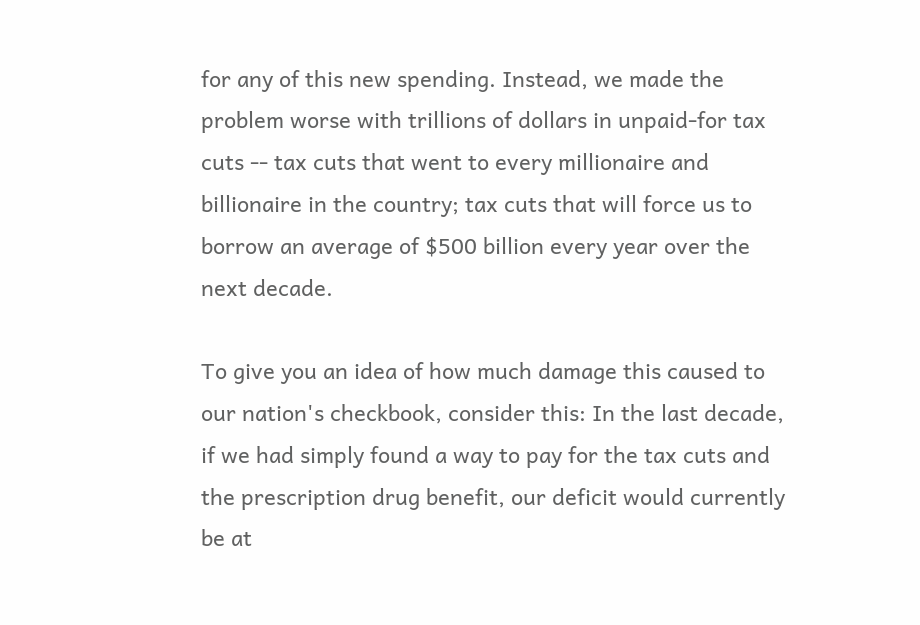for any of this new spending. Instead, we made the problem worse with trillions of dollars in unpaid-for tax cuts -- tax cuts that went to every millionaire and billionaire in the country; tax cuts that will force us to borrow an average of $500 billion every year over the next decade.

To give you an idea of how much damage this caused to our nation's checkbook, consider this: In the last decade, if we had simply found a way to pay for the tax cuts and the prescription drug benefit, our deficit would currently be at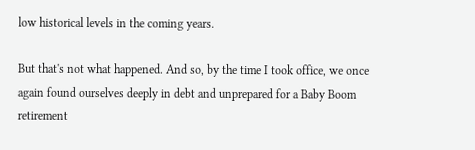low historical levels in the coming years.

But that's not what happened. And so, by the time I took office, we once again found ourselves deeply in debt and unprepared for a Baby Boom retirement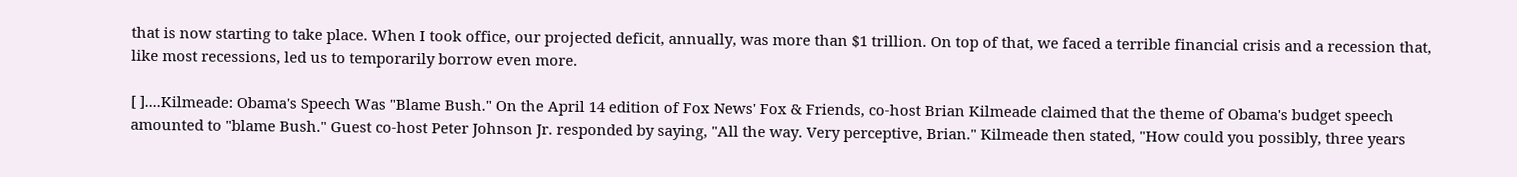that is now starting to take place. When I took office, our projected deficit, annually, was more than $1 trillion. On top of that, we faced a terrible financial crisis and a recession that, like most recessions, led us to temporarily borrow even more.

[ ]....Kilmeade: Obama's Speech Was "Blame Bush." On the April 14 edition of Fox News' Fox & Friends, co-host Brian Kilmeade claimed that the theme of Obama's budget speech amounted to "blame Bush." Guest co-host Peter Johnson Jr. responded by saying, "All the way. Very perceptive, Brian." Kilmeade then stated, "How could you possibly, three years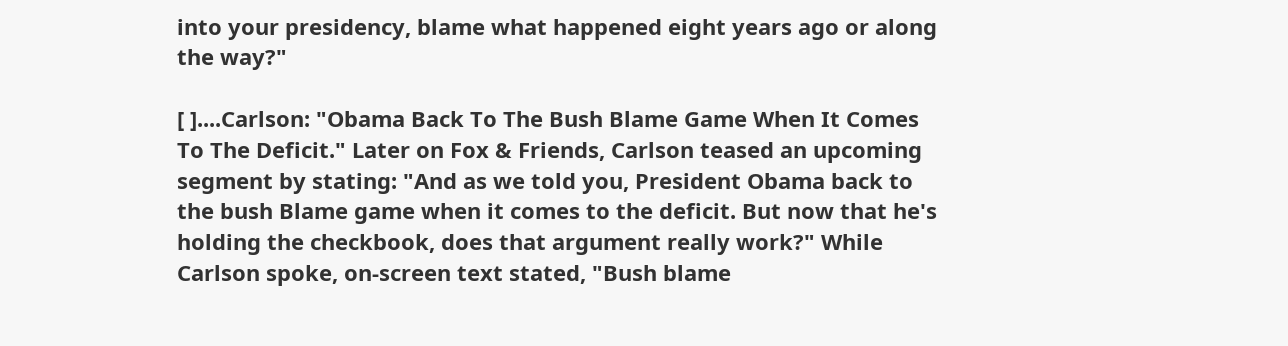into your presidency, blame what happened eight years ago or along the way?"

[ ]....Carlson: "Obama Back To The Bush Blame Game When It Comes To The Deficit." Later on Fox & Friends, Carlson teased an upcoming segment by stating: "And as we told you, President Obama back to the bush Blame game when it comes to the deficit. But now that he's holding the checkbook, does that argument really work?" While Carlson spoke, on-screen text stated, "Bush blame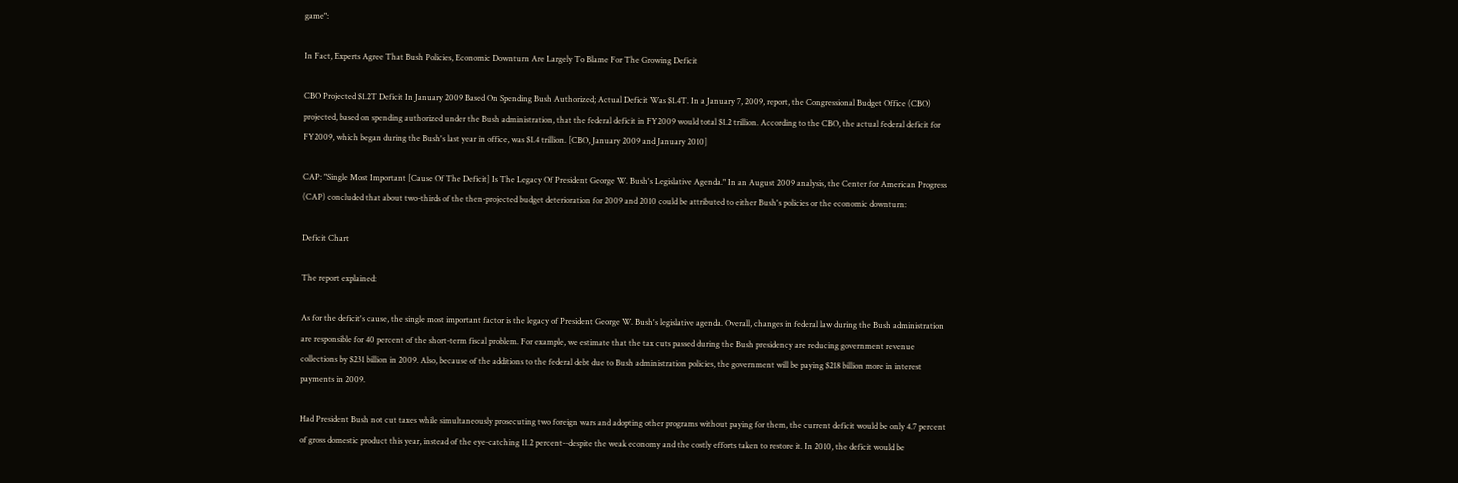game":

In Fact, Experts Agree That Bush Policies, Economic Downturn Are Largely To Blame For The Growing Deficit

CBO Projected $1.2T Deficit In January 2009 Based On Spending Bush Authorized; Actual Deficit Was $1.4T. In a January 7, 2009, report, the Congressional Budget Office (CBO) projected, based on spending authorized under the Bush administration, that the federal deficit in FY2009 would total $1.2 trillion. According to the CBO, the actual federal deficit for FY2009, which began during the Bush's last year in office, was $1.4 trillion. [CBO, January 2009 and January 2010]

CAP: "Single Most Important [Cause Of The Deficit] Is The Legacy Of President George W. Bush's Legislative Agenda." In an August 2009 analysis, the Center for American Progress (CAP) concluded that about two-thirds of the then-projected budget deterioration for 2009 and 2010 could be attributed to either Bush's policies or the economic downturn:

Deficit Chart

The report explained:

As for the deficit's cause, the single most important factor is the legacy of President George W. Bush's legislative agenda. Overall, changes in federal law during the Bush administration are responsible for 40 percent of the short-term fiscal problem. For example, we estimate that the tax cuts passed during the Bush presidency are reducing government revenue collections by $231 billion in 2009. Also, because of the additions to the federal debt due to Bush administration policies, the government will be paying $218 billion more in interest payments in 2009.

Had President Bush not cut taxes while simultaneously prosecuting two foreign wars and adopting other programs without paying for them, the current deficit would be only 4.7 percent of gross domestic product this year, instead of the eye-catching 11.2 percent--despite the weak economy and the costly efforts taken to restore it. In 2010, the deficit would be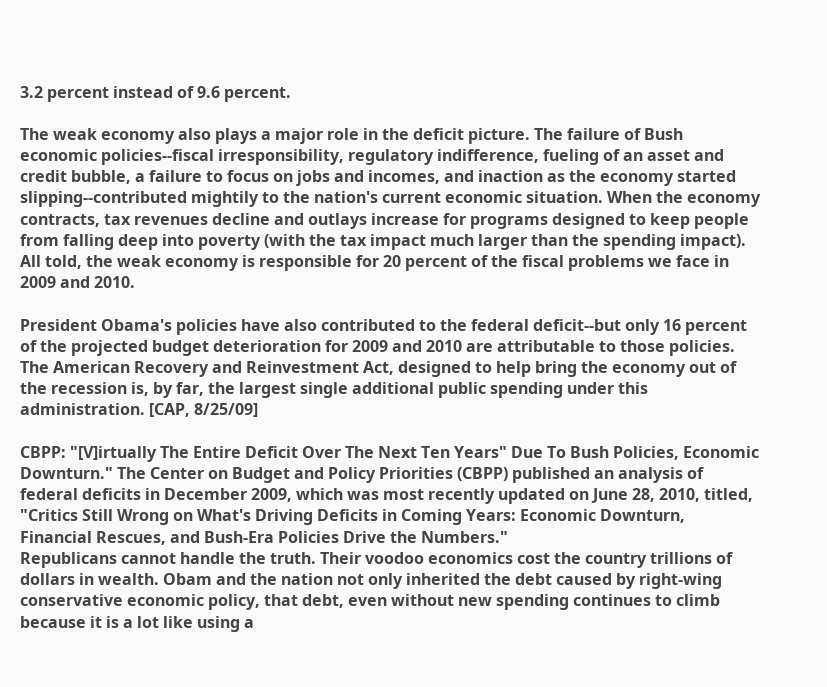3.2 percent instead of 9.6 percent.

The weak economy also plays a major role in the deficit picture. The failure of Bush economic policies--fiscal irresponsibility, regulatory indifference, fueling of an asset and credit bubble, a failure to focus on jobs and incomes, and inaction as the economy started slipping--contributed mightily to the nation's current economic situation. When the economy contracts, tax revenues decline and outlays increase for programs designed to keep people from falling deep into poverty (with the tax impact much larger than the spending impact). All told, the weak economy is responsible for 20 percent of the fiscal problems we face in 2009 and 2010.

President Obama's policies have also contributed to the federal deficit--but only 16 percent of the projected budget deterioration for 2009 and 2010 are attributable to those policies. The American Recovery and Reinvestment Act, designed to help bring the economy out of the recession is, by far, the largest single additional public spending under this administration. [CAP, 8/25/09]

CBPP: "[V]irtually The Entire Deficit Over The Next Ten Years" Due To Bush Policies, Economic Downturn." The Center on Budget and Policy Priorities (CBPP) published an analysis of federal deficits in December 2009, which was most recently updated on June 28, 2010, titled, "Critics Still Wrong on What's Driving Deficits in Coming Years: Economic Downturn, Financial Rescues, and Bush-Era Policies Drive the Numbers."
Republicans cannot handle the truth. Their voodoo economics cost the country trillions of dollars in wealth. Obam and the nation not only inherited the debt caused by right-wing conservative economic policy, that debt, even without new spending continues to climb because it is a lot like using a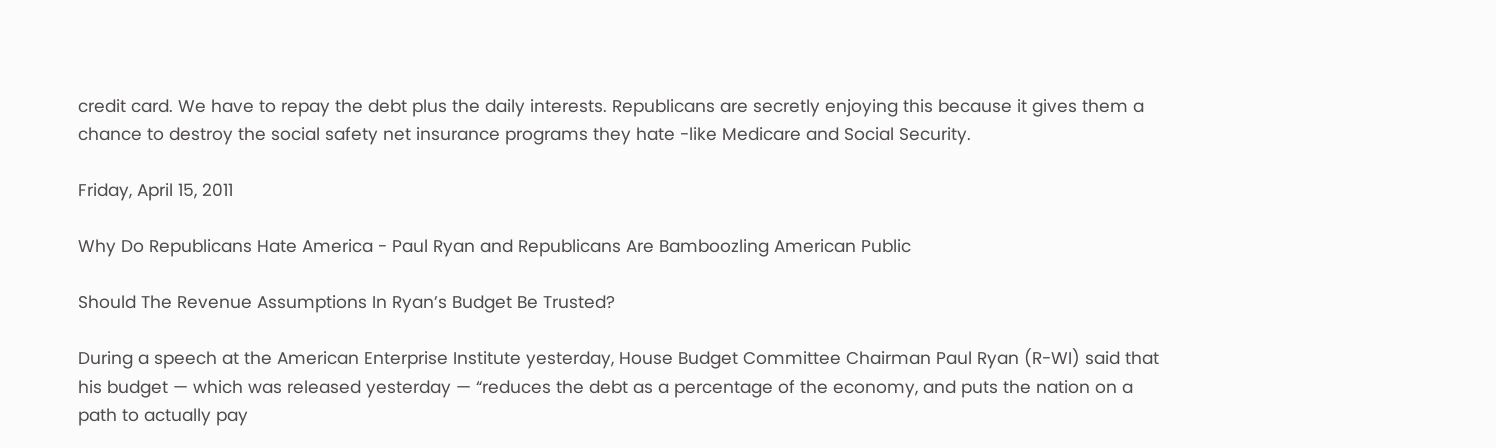credit card. We have to repay the debt plus the daily interests. Republicans are secretly enjoying this because it gives them a chance to destroy the social safety net insurance programs they hate -like Medicare and Social Security.

Friday, April 15, 2011

Why Do Republicans Hate America - Paul Ryan and Republicans Are Bamboozling American Public

Should The Revenue Assumptions In Ryan’s Budget Be Trusted?

During a speech at the American Enterprise Institute yesterday, House Budget Committee Chairman Paul Ryan (R-WI) said that his budget — which was released yesterday — “reduces the debt as a percentage of the economy, and puts the nation on a path to actually pay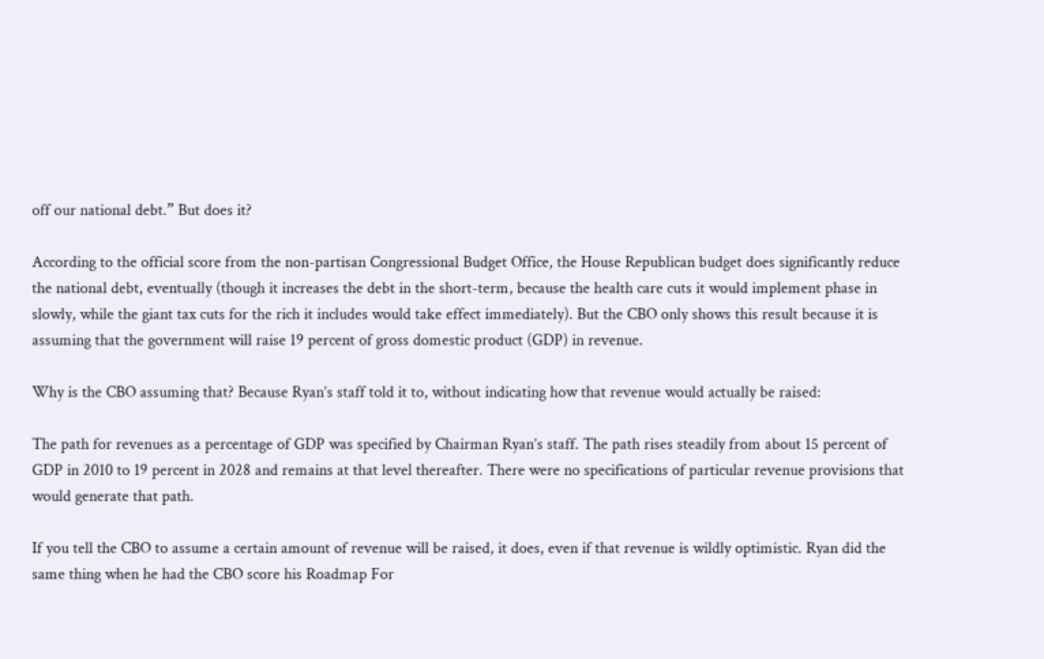off our national debt.” But does it?

According to the official score from the non-partisan Congressional Budget Office, the House Republican budget does significantly reduce the national debt, eventually (though it increases the debt in the short-term, because the health care cuts it would implement phase in slowly, while the giant tax cuts for the rich it includes would take effect immediately). But the CBO only shows this result because it is assuming that the government will raise 19 percent of gross domestic product (GDP) in revenue.

Why is the CBO assuming that? Because Ryan’s staff told it to, without indicating how that revenue would actually be raised:

The path for revenues as a percentage of GDP was specified by Chairman Ryan’s staff. The path rises steadily from about 15 percent of GDP in 2010 to 19 percent in 2028 and remains at that level thereafter. There were no specifications of particular revenue provisions that would generate that path.

If you tell the CBO to assume a certain amount of revenue will be raised, it does, even if that revenue is wildly optimistic. Ryan did the same thing when he had the CBO score his Roadmap For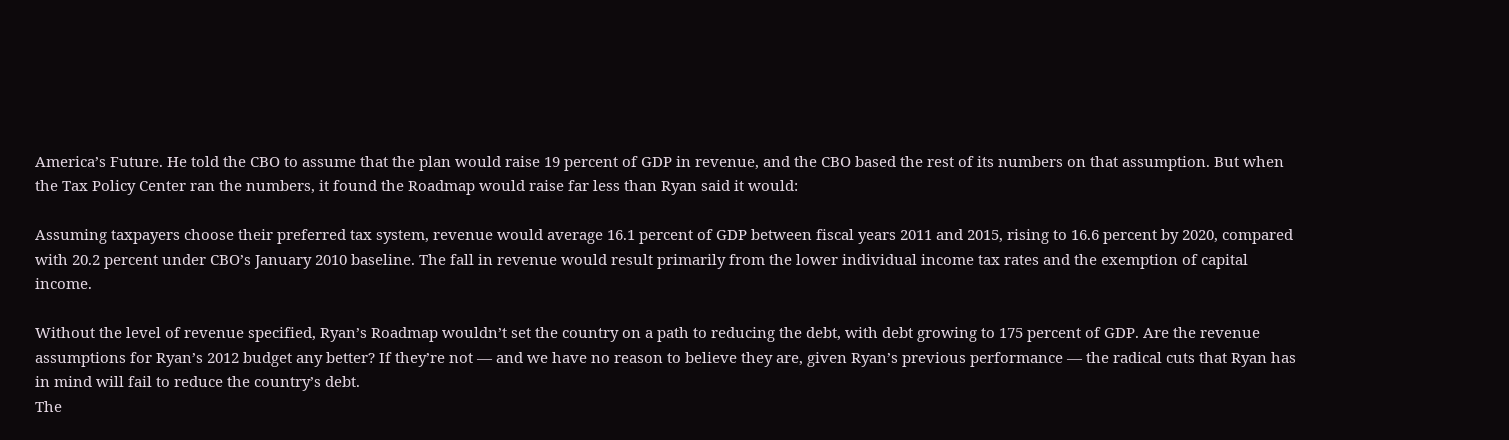America’s Future. He told the CBO to assume that the plan would raise 19 percent of GDP in revenue, and the CBO based the rest of its numbers on that assumption. But when the Tax Policy Center ran the numbers, it found the Roadmap would raise far less than Ryan said it would:

Assuming taxpayers choose their preferred tax system, revenue would average 16.1 percent of GDP between fiscal years 2011 and 2015, rising to 16.6 percent by 2020, compared with 20.2 percent under CBO’s January 2010 baseline. The fall in revenue would result primarily from the lower individual income tax rates and the exemption of capital income.

Without the level of revenue specified, Ryan’s Roadmap wouldn’t set the country on a path to reducing the debt, with debt growing to 175 percent of GDP. Are the revenue assumptions for Ryan’s 2012 budget any better? If they’re not — and we have no reason to believe they are, given Ryan’s previous performance — the radical cuts that Ryan has in mind will fail to reduce the country’s debt.
The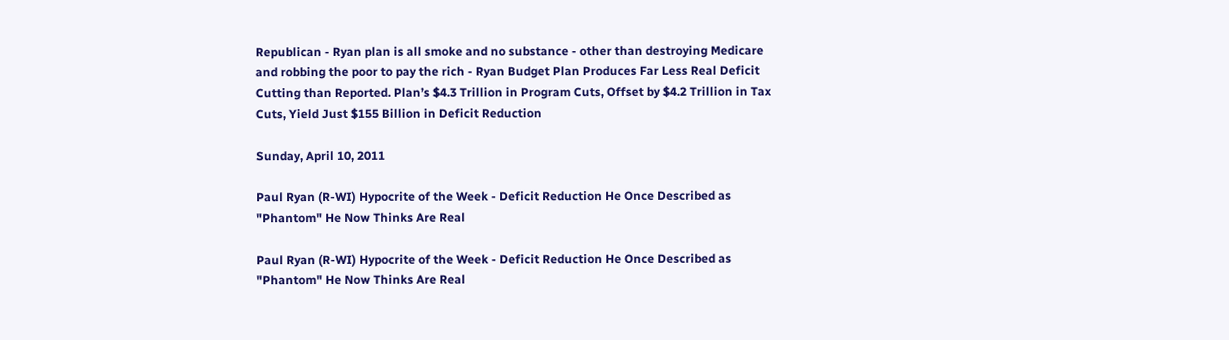Republican - Ryan plan is all smoke and no substance - other than destroying Medicare and robbing the poor to pay the rich - Ryan Budget Plan Produces Far Less Real Deficit Cutting than Reported. Plan’s $4.3 Trillion in Program Cuts, Offset by $4.2 Trillion in Tax Cuts, Yield Just $155 Billion in Deficit Reduction

Sunday, April 10, 2011

Paul Ryan (R-WI) Hypocrite of the Week - Deficit Reduction He Once Described as "Phantom" He Now Thinks Are Real

Paul Ryan (R-WI) Hypocrite of the Week - Deficit Reduction He Once Described as "Phantom" He Now Thinks Are Real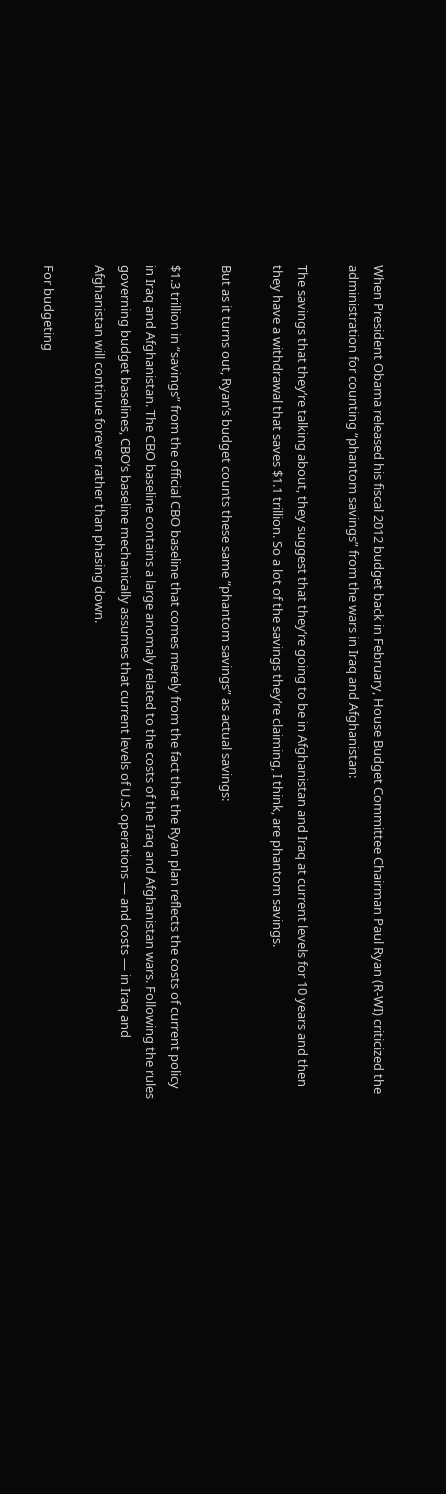When President Obama released his fiscal 2012 budget back in February, House Budget Committee Chairman Paul Ryan (R-WI) criticized the administration for counting “phantom savings” from the wars in Iraq and Afghanistan:

The savings that they’re talking about, they suggest that they’re going to be in Afghanistan and Iraq at current levels for 10 years and then they have a withdrawal that saves $1.1 trillion. So a lot of the savings they’re claiming, I think, are phantom savings.

But as it turns out, Ryan’s budget counts these same “phantom savings” as actual savings:

$1.3 trillion in “savings” from the official CBO baseline that comes merely from the fact that the Ryan plan reflects the costs of current policy in Iraq and Afghanistan. The CBO baseline contains a large anomaly related to the costs of the Iraq and Afghanistan wars. Following the rules governing budget baselines, CBO’s baseline mechanically assumes that current levels of U.S. operations — and costs — in Iraq and Afghanistan will continue forever rather than phasing down.

For budgeting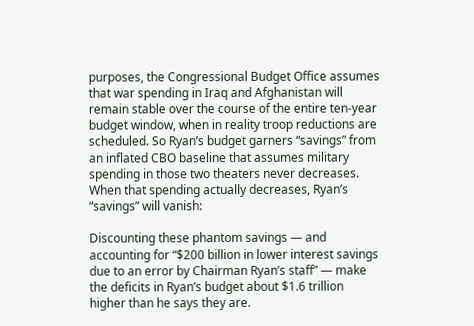purposes, the Congressional Budget Office assumes that war spending in Iraq and Afghanistan will remain stable over the course of the entire ten-year budget window, when in reality troop reductions are scheduled. So Ryan’s budget garners “savings” from an inflated CBO baseline that assumes military spending in those two theaters never decreases. When that spending actually decreases, Ryan’s “savings” will vanish:

Discounting these phantom savings — and accounting for “$200 billion in lower interest savings due to an error by Chairman Ryan’s staff” — make the deficits in Ryan’s budget about $1.6 trillion higher than he says they are.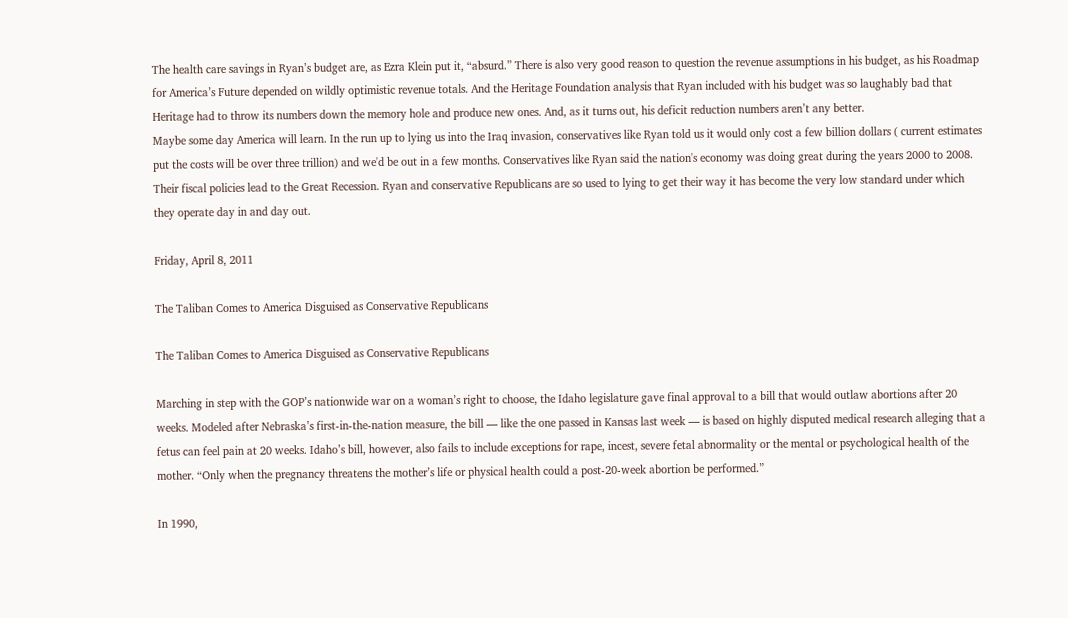The health care savings in Ryan’s budget are, as Ezra Klein put it, “absurd.” There is also very good reason to question the revenue assumptions in his budget, as his Roadmap for America’s Future depended on wildly optimistic revenue totals. And the Heritage Foundation analysis that Ryan included with his budget was so laughably bad that Heritage had to throw its numbers down the memory hole and produce new ones. And, as it turns out, his deficit reduction numbers aren’t any better.
Maybe some day America will learn. In the run up to lying us into the Iraq invasion, conservatives like Ryan told us it would only cost a few billion dollars ( current estimates put the costs will be over three trillion) and we'd be out in a few months. Conservatives like Ryan said the nation's economy was doing great during the years 2000 to 2008. Their fiscal policies lead to the Great Recession. Ryan and conservative Republicans are so used to lying to get their way it has become the very low standard under which they operate day in and day out.

Friday, April 8, 2011

The Taliban Comes to America Disguised as Conservative Republicans

The Taliban Comes to America Disguised as Conservative Republicans

Marching in step with the GOP’s nationwide war on a woman’s right to choose, the Idaho legislature gave final approval to a bill that would outlaw abortions after 20 weeks. Modeled after Nebraska’s first-in-the-nation measure, the bill — like the one passed in Kansas last week — is based on highly disputed medical research alleging that a fetus can feel pain at 20 weeks. Idaho’s bill, however, also fails to include exceptions for rape, incest, severe fetal abnormality or the mental or psychological health of the mother. “Only when the pregnancy threatens the mother’s life or physical health could a post-20-week abortion be performed.”

In 1990,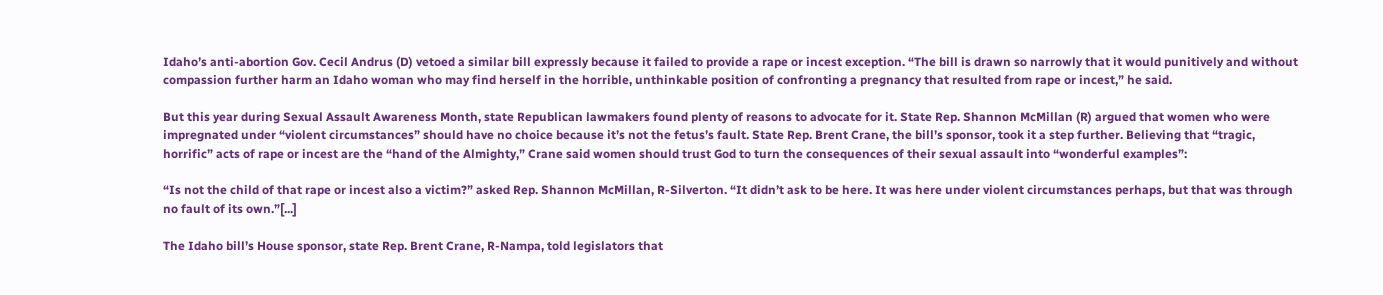Idaho’s anti-abortion Gov. Cecil Andrus (D) vetoed a similar bill expressly because it failed to provide a rape or incest exception. “The bill is drawn so narrowly that it would punitively and without compassion further harm an Idaho woman who may find herself in the horrible, unthinkable position of confronting a pregnancy that resulted from rape or incest,” he said.

But this year during Sexual Assault Awareness Month, state Republican lawmakers found plenty of reasons to advocate for it. State Rep. Shannon McMillan (R) argued that women who were impregnated under “violent circumstances” should have no choice because it’s not the fetus’s fault. State Rep. Brent Crane, the bill’s sponsor, took it a step further. Believing that “tragic, horrific” acts of rape or incest are the “hand of the Almighty,” Crane said women should trust God to turn the consequences of their sexual assault into “wonderful examples”:

“Is not the child of that rape or incest also a victim?” asked Rep. Shannon McMillan, R-Silverton. “It didn’t ask to be here. It was here under violent circumstances perhaps, but that was through no fault of its own.”[...]

The Idaho bill’s House sponsor, state Rep. Brent Crane, R-Nampa, told legislators that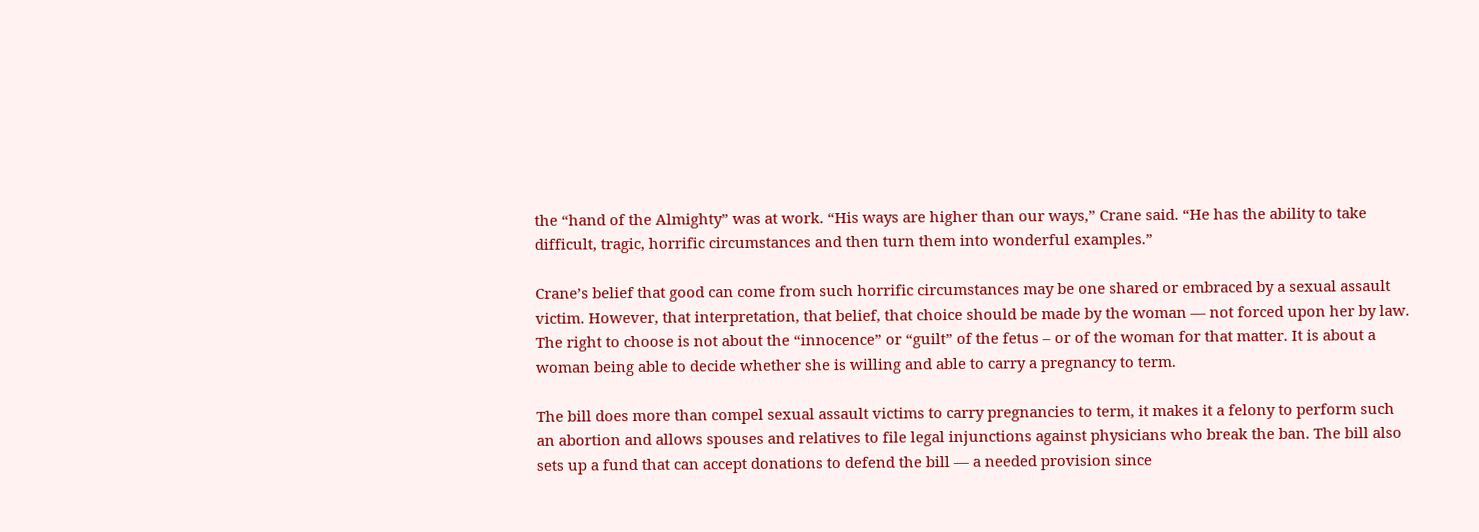the “hand of the Almighty” was at work. “His ways are higher than our ways,” Crane said. “He has the ability to take difficult, tragic, horrific circumstances and then turn them into wonderful examples.”

Crane’s belief that good can come from such horrific circumstances may be one shared or embraced by a sexual assault victim. However, that interpretation, that belief, that choice should be made by the woman — not forced upon her by law. The right to choose is not about the “innocence” or “guilt” of the fetus – or of the woman for that matter. It is about a woman being able to decide whether she is willing and able to carry a pregnancy to term.

The bill does more than compel sexual assault victims to carry pregnancies to term, it makes it a felony to perform such an abortion and allows spouses and relatives to file legal injunctions against physicians who break the ban. The bill also sets up a fund that can accept donations to defend the bill — a needed provision since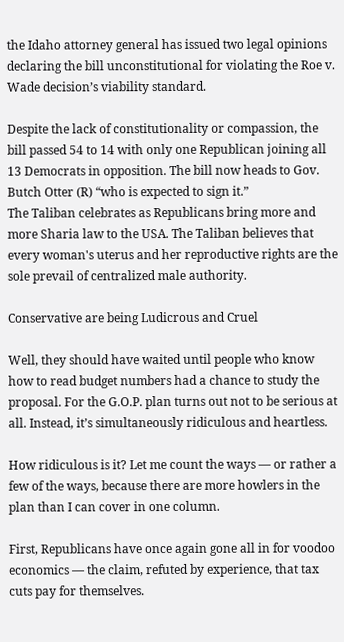the Idaho attorney general has issued two legal opinions declaring the bill unconstitutional for violating the Roe v. Wade decision’s viability standard.

Despite the lack of constitutionality or compassion, the bill passed 54 to 14 with only one Republican joining all 13 Democrats in opposition. The bill now heads to Gov. Butch Otter (R) “who is expected to sign it.”
The Taliban celebrates as Republicans bring more and more Sharia law to the USA. The Taliban believes that every woman's uterus and her reproductive rights are the sole prevail of centralized male authority.

Conservative are being Ludicrous and Cruel

Well, they should have waited until people who know how to read budget numbers had a chance to study the proposal. For the G.O.P. plan turns out not to be serious at all. Instead, it’s simultaneously ridiculous and heartless.

How ridiculous is it? Let me count the ways — or rather a few of the ways, because there are more howlers in the plan than I can cover in one column.

First, Republicans have once again gone all in for voodoo economics — the claim, refuted by experience, that tax cuts pay for themselves.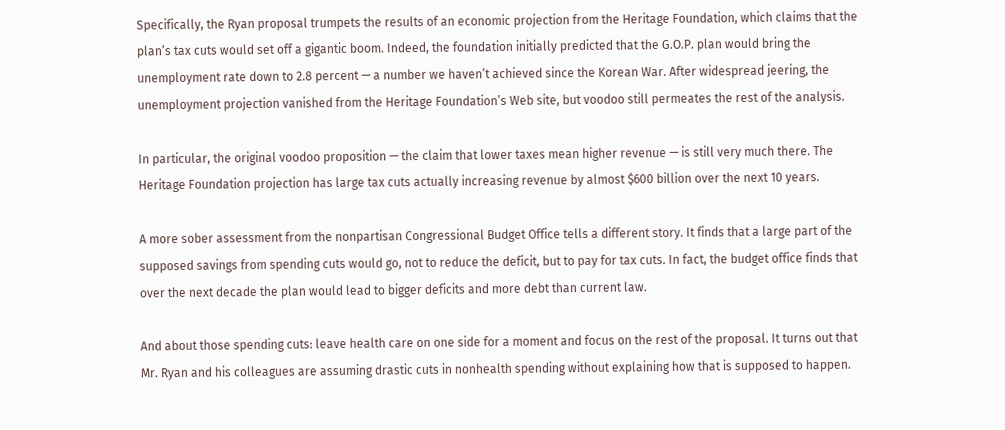Specifically, the Ryan proposal trumpets the results of an economic projection from the Heritage Foundation, which claims that the plan’s tax cuts would set off a gigantic boom. Indeed, the foundation initially predicted that the G.O.P. plan would bring the unemployment rate down to 2.8 percent — a number we haven’t achieved since the Korean War. After widespread jeering, the unemployment projection vanished from the Heritage Foundation’s Web site, but voodoo still permeates the rest of the analysis.

In particular, the original voodoo proposition — the claim that lower taxes mean higher revenue — is still very much there. The Heritage Foundation projection has large tax cuts actually increasing revenue by almost $600 billion over the next 10 years.

A more sober assessment from the nonpartisan Congressional Budget Office tells a different story. It finds that a large part of the supposed savings from spending cuts would go, not to reduce the deficit, but to pay for tax cuts. In fact, the budget office finds that over the next decade the plan would lead to bigger deficits and more debt than current law.

And about those spending cuts: leave health care on one side for a moment and focus on the rest of the proposal. It turns out that Mr. Ryan and his colleagues are assuming drastic cuts in nonhealth spending without explaining how that is supposed to happen.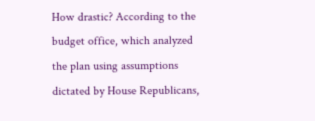How drastic? According to the budget office, which analyzed the plan using assumptions dictated by House Republicans,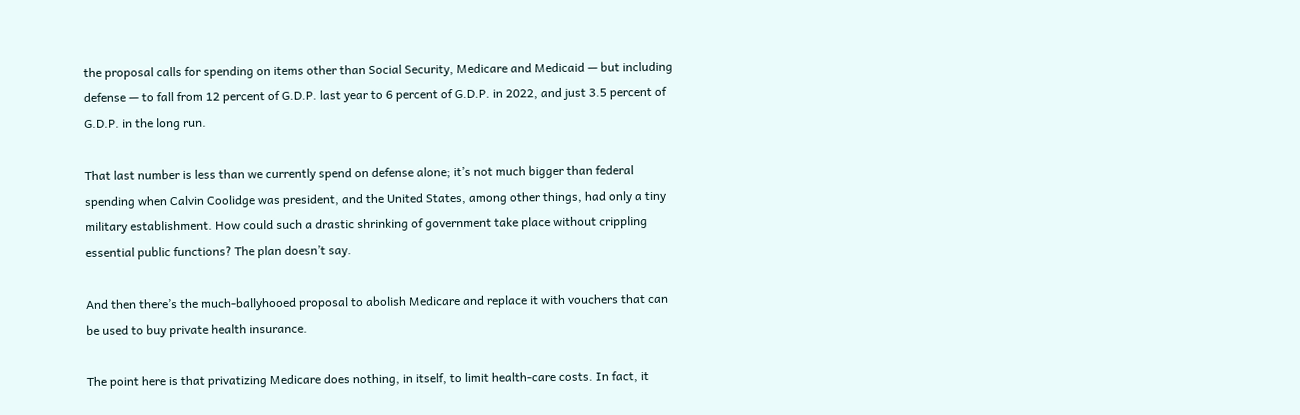the proposal calls for spending on items other than Social Security, Medicare and Medicaid — but including defense — to fall from 12 percent of G.D.P. last year to 6 percent of G.D.P. in 2022, and just 3.5 percent of G.D.P. in the long run.

That last number is less than we currently spend on defense alone; it’s not much bigger than federal spending when Calvin Coolidge was president, and the United States, among other things, had only a tiny military establishment. How could such a drastic shrinking of government take place without crippling essential public functions? The plan doesn’t say.

And then there’s the much-ballyhooed proposal to abolish Medicare and replace it with vouchers that can be used to buy private health insurance.

The point here is that privatizing Medicare does nothing, in itself, to limit health-care costs. In fact, it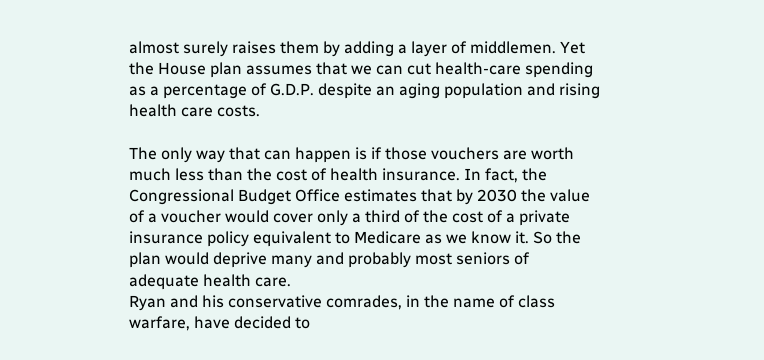almost surely raises them by adding a layer of middlemen. Yet the House plan assumes that we can cut health-care spending as a percentage of G.D.P. despite an aging population and rising health care costs.

The only way that can happen is if those vouchers are worth much less than the cost of health insurance. In fact, the Congressional Budget Office estimates that by 2030 the value of a voucher would cover only a third of the cost of a private insurance policy equivalent to Medicare as we know it. So the plan would deprive many and probably most seniors of adequate health care.
Ryan and his conservative comrades, in the name of class warfare, have decided to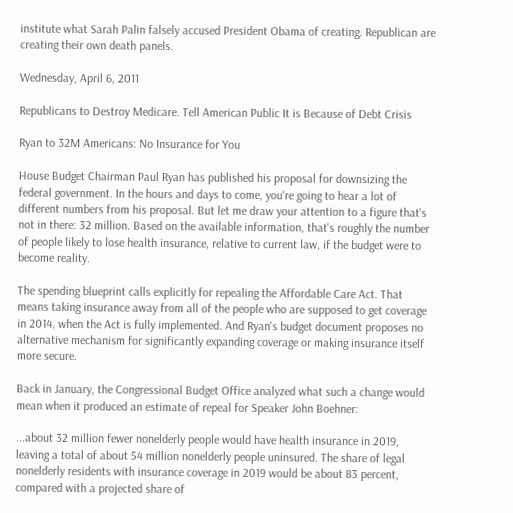institute what Sarah Palin falsely accused President Obama of creating. Republican are creating their own death panels.

Wednesday, April 6, 2011

Republicans to Destroy Medicare. Tell American Public It is Because of Debt Crisis

Ryan to 32M Americans: No Insurance for You

House Budget Chairman Paul Ryan has published his proposal for downsizing the federal government. In the hours and days to come, you're going to hear a lot of different numbers from his proposal. But let me draw your attention to a figure that's not in there: 32 million. Based on the available information, that's roughly the number of people likely to lose health insurance, relative to current law, if the budget were to become reality.

The spending blueprint calls explicitly for repealing the Affordable Care Act. That means taking insurance away from all of the people who are supposed to get coverage in 2014, when the Act is fully implemented. And Ryan's budget document proposes no alternative mechanism for significantly expanding coverage or making insurance itself more secure.

Back in January, the Congressional Budget Office analyzed what such a change would mean when it produced an estimate of repeal for Speaker John Boehner:

...about 32 million fewer nonelderly people would have health insurance in 2019, leaving a total of about 54 million nonelderly people uninsured. The share of legal nonelderly residents with insurance coverage in 2019 would be about 83 percent, compared with a projected share of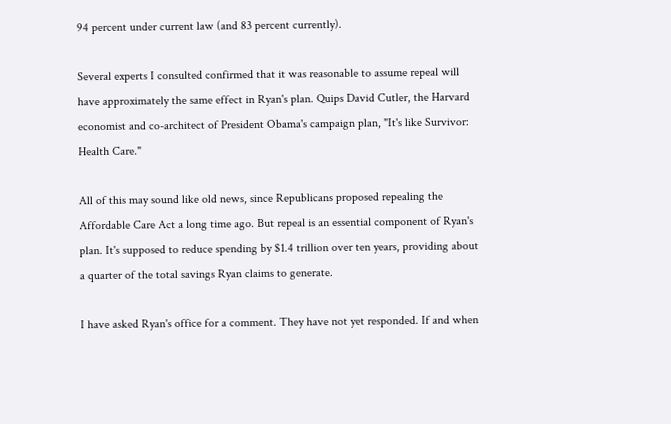94 percent under current law (and 83 percent currently).

Several experts I consulted confirmed that it was reasonable to assume repeal will have approximately the same effect in Ryan's plan. Quips David Cutler, the Harvard economist and co-architect of President Obama's campaign plan, "It's like Survivor: Health Care."

All of this may sound like old news, since Republicans proposed repealing the Affordable Care Act a long time ago. But repeal is an essential component of Ryan's plan. It's supposed to reduce spending by $1.4 trillion over ten years, providing about a quarter of the total savings Ryan claims to generate.

I have asked Ryan's office for a comment. They have not yet responded. If and when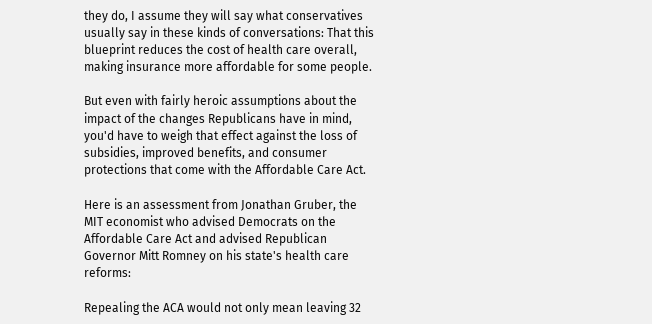they do, I assume they will say what conservatives usually say in these kinds of conversations: That this blueprint reduces the cost of health care overall, making insurance more affordable for some people.

But even with fairly heroic assumptions about the impact of the changes Republicans have in mind, you'd have to weigh that effect against the loss of subsidies, improved benefits, and consumer protections that come with the Affordable Care Act.

Here is an assessment from Jonathan Gruber, the MIT economist who advised Democrats on the Affordable Care Act and advised Republican Governor Mitt Romney on his state's health care reforms:

Repealing the ACA would not only mean leaving 32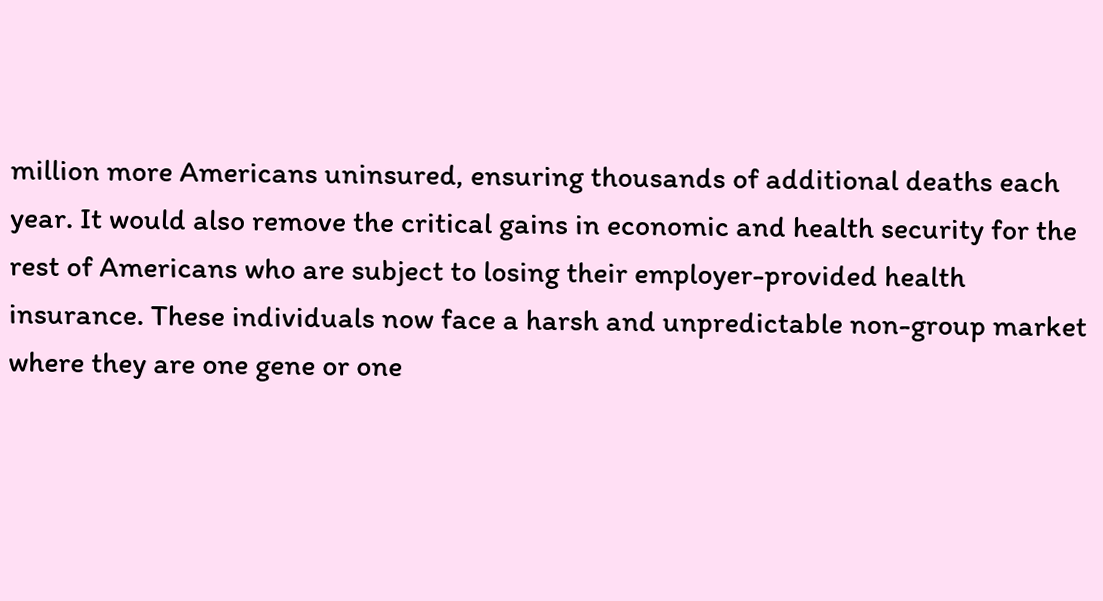million more Americans uninsured, ensuring thousands of additional deaths each year. It would also remove the critical gains in economic and health security for the rest of Americans who are subject to losing their employer-provided health insurance. These individuals now face a harsh and unpredictable non-group market where they are one gene or one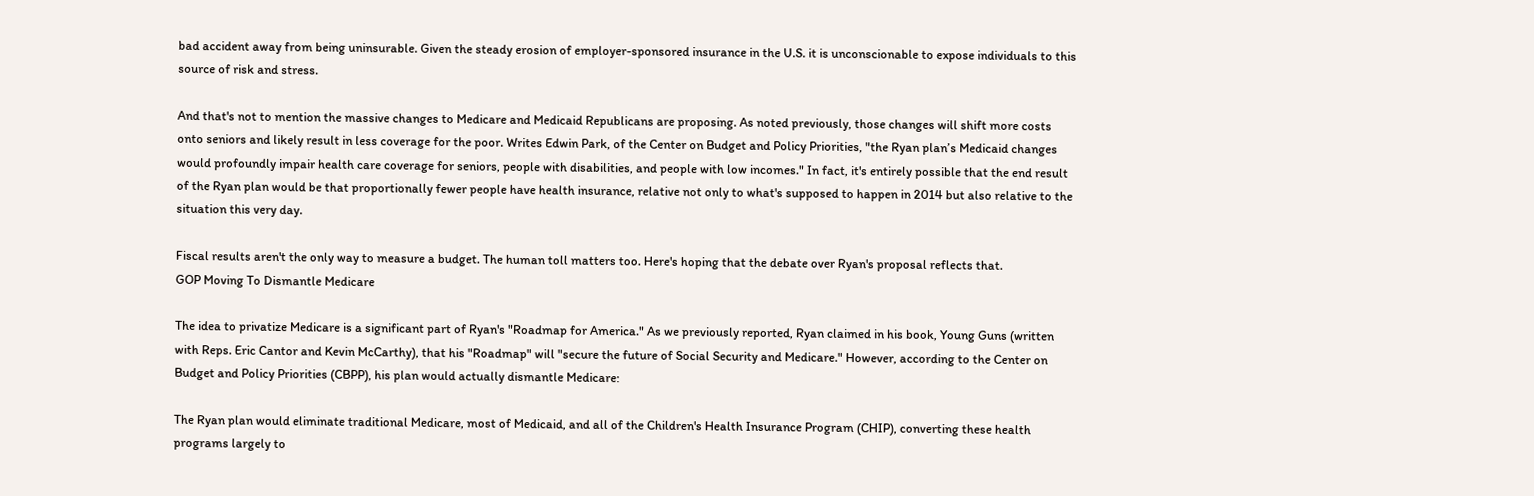bad accident away from being uninsurable. Given the steady erosion of employer-sponsored insurance in the U.S. it is unconscionable to expose individuals to this source of risk and stress.

And that's not to mention the massive changes to Medicare and Medicaid Republicans are proposing. As noted previously, those changes will shift more costs onto seniors and likely result in less coverage for the poor. Writes Edwin Park, of the Center on Budget and Policy Priorities, "the Ryan plan’s Medicaid changes would profoundly impair health care coverage for seniors, people with disabilities, and people with low incomes." In fact, it's entirely possible that the end result of the Ryan plan would be that proportionally fewer people have health insurance, relative not only to what's supposed to happen in 2014 but also relative to the situation this very day.

Fiscal results aren't the only way to measure a budget. The human toll matters too. Here's hoping that the debate over Ryan's proposal reflects that.
GOP Moving To Dismantle Medicare

The idea to privatize Medicare is a significant part of Ryan's "Roadmap for America." As we previously reported, Ryan claimed in his book, Young Guns (written with Reps. Eric Cantor and Kevin McCarthy), that his "Roadmap" will "secure the future of Social Security and Medicare." However, according to the Center on Budget and Policy Priorities (CBPP), his plan would actually dismantle Medicare:

The Ryan plan would eliminate traditional Medicare, most of Medicaid, and all of the Children's Health Insurance Program (CHIP), converting these health programs largely to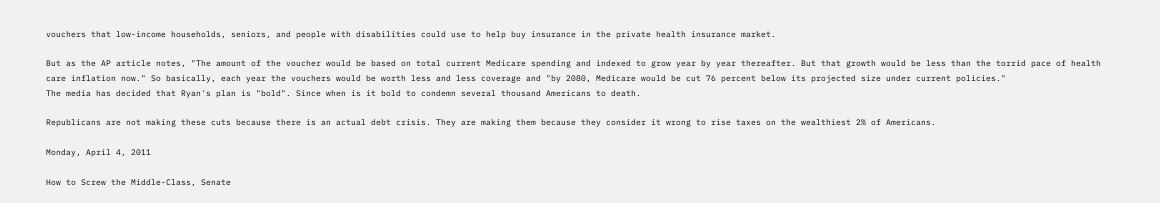vouchers that low-income households, seniors, and people with disabilities could use to help buy insurance in the private health insurance market.

But as the AP article notes, "The amount of the voucher would be based on total current Medicare spending and indexed to grow year by year thereafter. But that growth would be less than the torrid pace of health care inflation now." So basically, each year the vouchers would be worth less and less coverage and "by 2080, Medicare would be cut 76 percent below its projected size under current policies."
The media has decided that Ryan's plan is "bold". Since when is it bold to condemn several thousand Americans to death.

Republicans are not making these cuts because there is an actual debt crisis. They are making them because they consider it wrong to rise taxes on the wealthiest 2% of Americans.

Monday, April 4, 2011

How to Screw the Middle-Class, Senate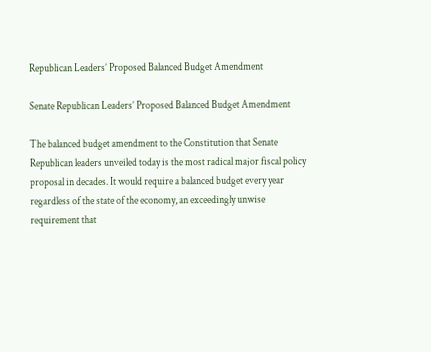Republican Leaders’ Proposed Balanced Budget Amendment

Senate Republican Leaders’ Proposed Balanced Budget Amendment

The balanced budget amendment to the Constitution that Senate Republican leaders unveiled today is the most radical major fiscal policy proposal in decades. It would require a balanced budget every year regardless of the state of the economy, an exceedingly unwise requirement that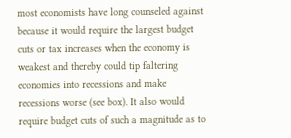most economists have long counseled against because it would require the largest budget cuts or tax increases when the economy is weakest and thereby could tip faltering economies into recessions and make recessions worse (see box). It also would require budget cuts of such a magnitude as to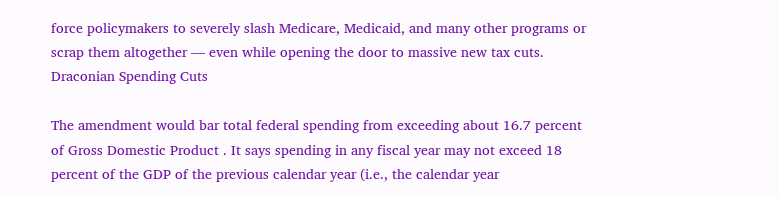force policymakers to severely slash Medicare, Medicaid, and many other programs or scrap them altogether — even while opening the door to massive new tax cuts.
Draconian Spending Cuts

The amendment would bar total federal spending from exceeding about 16.7 percent of Gross Domestic Product . It says spending in any fiscal year may not exceed 18 percent of the GDP of the previous calendar year (i.e., the calendar year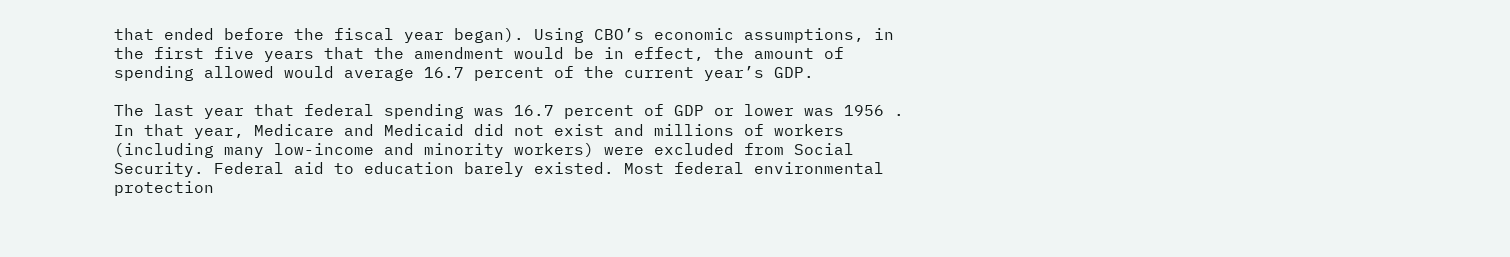that ended before the fiscal year began). Using CBO’s economic assumptions, in the first five years that the amendment would be in effect, the amount of spending allowed would average 16.7 percent of the current year’s GDP.

The last year that federal spending was 16.7 percent of GDP or lower was 1956 . In that year, Medicare and Medicaid did not exist and millions of workers (including many low-income and minority workers) were excluded from Social Security. Federal aid to education barely existed. Most federal environmental protection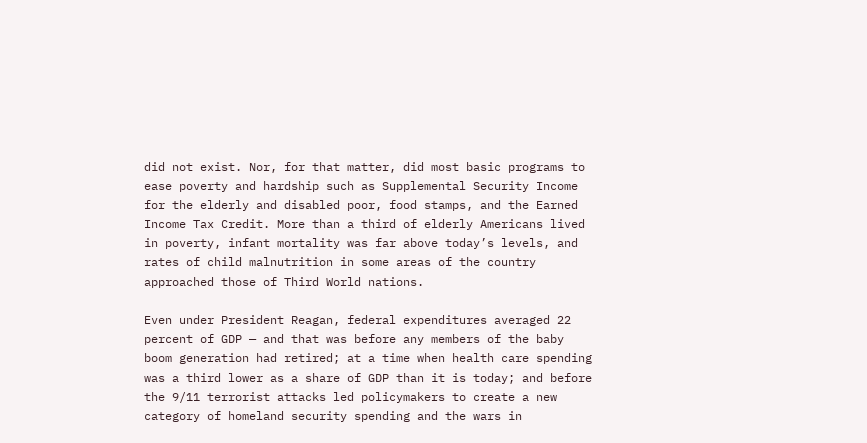did not exist. Nor, for that matter, did most basic programs to ease poverty and hardship such as Supplemental Security Income for the elderly and disabled poor, food stamps, and the Earned Income Tax Credit. More than a third of elderly Americans lived in poverty, infant mortality was far above today’s levels, and rates of child malnutrition in some areas of the country approached those of Third World nations.

Even under President Reagan, federal expenditures averaged 22 percent of GDP — and that was before any members of the baby boom generation had retired; at a time when health care spending was a third lower as a share of GDP than it is today; and before the 9/11 terrorist attacks led policymakers to create a new category of homeland security spending and the wars in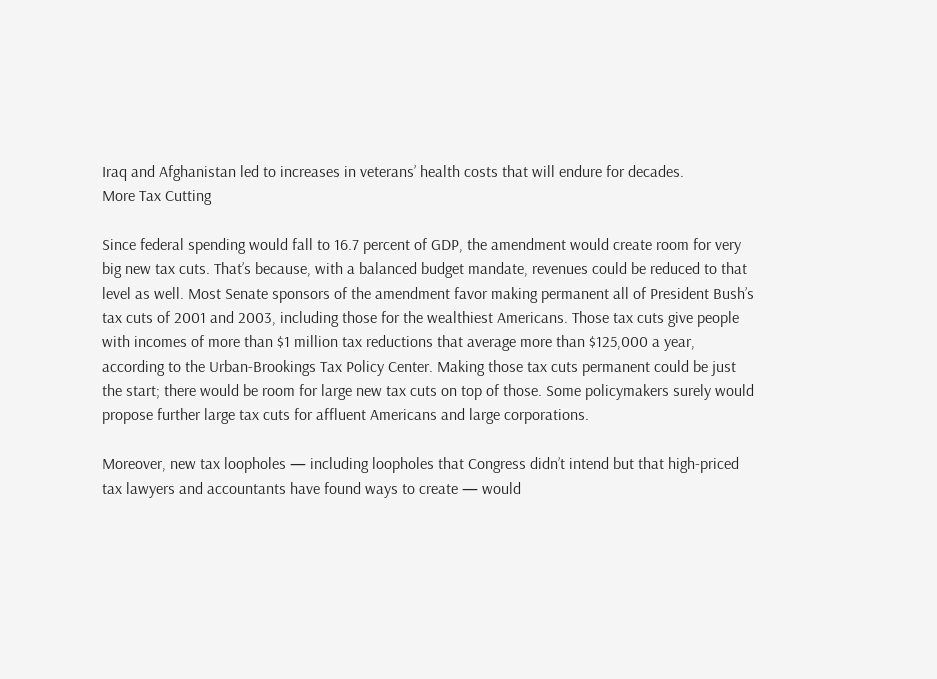Iraq and Afghanistan led to increases in veterans’ health costs that will endure for decades.
More Tax Cutting

Since federal spending would fall to 16.7 percent of GDP, the amendment would create room for very big new tax cuts. That’s because, with a balanced budget mandate, revenues could be reduced to that level as well. Most Senate sponsors of the amendment favor making permanent all of President Bush’s tax cuts of 2001 and 2003, including those for the wealthiest Americans. Those tax cuts give people with incomes of more than $1 million tax reductions that average more than $125,000 a year, according to the Urban-Brookings Tax Policy Center. Making those tax cuts permanent could be just the start; there would be room for large new tax cuts on top of those. Some policymakers surely would propose further large tax cuts for affluent Americans and large corporations.

Moreover, new tax loopholes — including loopholes that Congress didn’t intend but that high-priced tax lawyers and accountants have found ways to create — would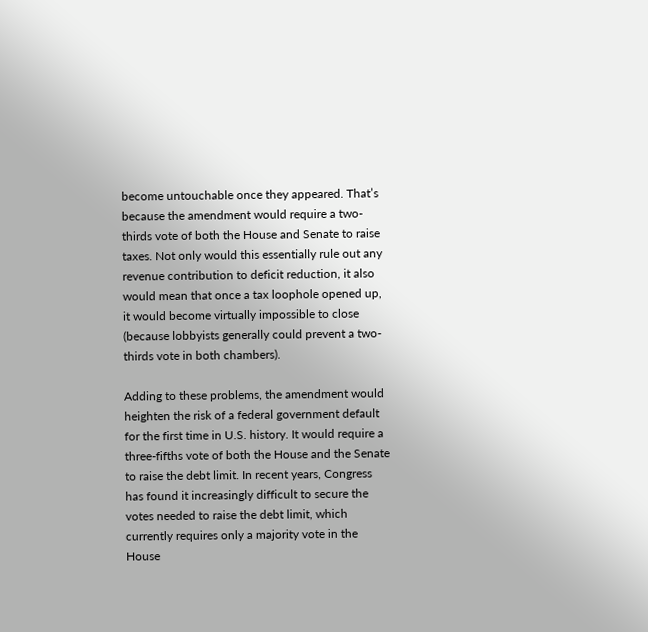become untouchable once they appeared. That’s because the amendment would require a two-thirds vote of both the House and Senate to raise taxes. Not only would this essentially rule out any revenue contribution to deficit reduction, it also would mean that once a tax loophole opened up, it would become virtually impossible to close (because lobbyists generally could prevent a two-thirds vote in both chambers).

Adding to these problems, the amendment would heighten the risk of a federal government default for the first time in U.S. history. It would require a three-fifths vote of both the House and the Senate to raise the debt limit. In recent years, Congress has found it increasingly difficult to secure the votes needed to raise the debt limit, which currently requires only a majority vote in the House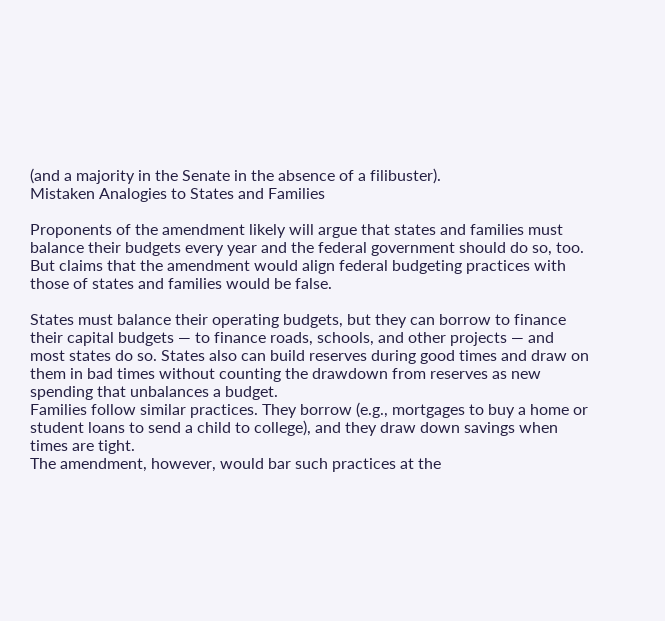(and a majority in the Senate in the absence of a filibuster).
Mistaken Analogies to States and Families

Proponents of the amendment likely will argue that states and families must balance their budgets every year and the federal government should do so, too. But claims that the amendment would align federal budgeting practices with those of states and families would be false.

States must balance their operating budgets, but they can borrow to finance their capital budgets — to finance roads, schools, and other projects — and most states do so. States also can build reserves during good times and draw on them in bad times without counting the drawdown from reserves as new spending that unbalances a budget.
Families follow similar practices. They borrow (e.g., mortgages to buy a home or student loans to send a child to college), and they draw down savings when times are tight.
The amendment, however, would bar such practices at the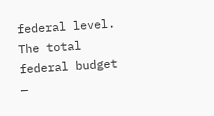federal level. The total federal budget —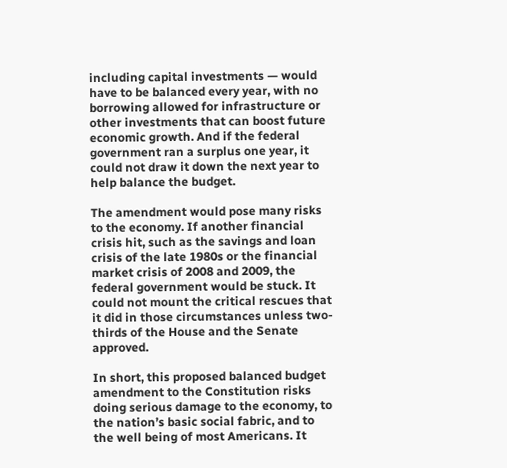including capital investments — would have to be balanced every year, with no borrowing allowed for infrastructure or other investments that can boost future economic growth. And if the federal government ran a surplus one year, it could not draw it down the next year to help balance the budget.

The amendment would pose many risks to the economy. If another financial crisis hit, such as the savings and loan crisis of the late 1980s or the financial market crisis of 2008 and 2009, the federal government would be stuck. It could not mount the critical rescues that it did in those circumstances unless two-thirds of the House and the Senate approved.

In short, this proposed balanced budget amendment to the Constitution risks doing serious damage to the economy, to the nation’s basic social fabric, and to the well being of most Americans. It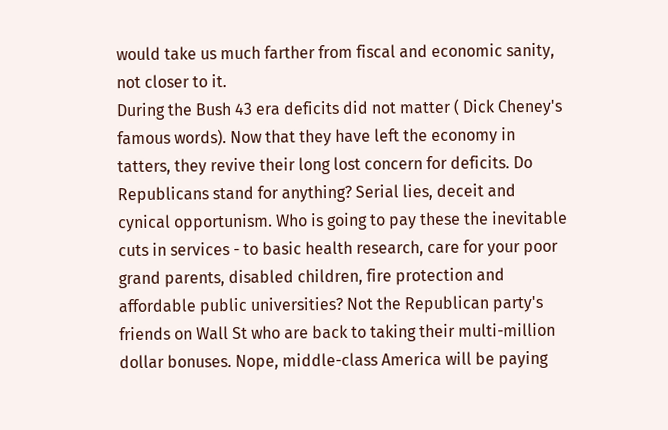would take us much farther from fiscal and economic sanity, not closer to it.
During the Bush 43 era deficits did not matter ( Dick Cheney's famous words). Now that they have left the economy in tatters, they revive their long lost concern for deficits. Do Republicans stand for anything? Serial lies, deceit and cynical opportunism. Who is going to pay these the inevitable cuts in services - to basic health research, care for your poor grand parents, disabled children, fire protection and affordable public universities? Not the Republican party's friends on Wall St who are back to taking their multi-million dollar bonuses. Nope, middle-class America will be paying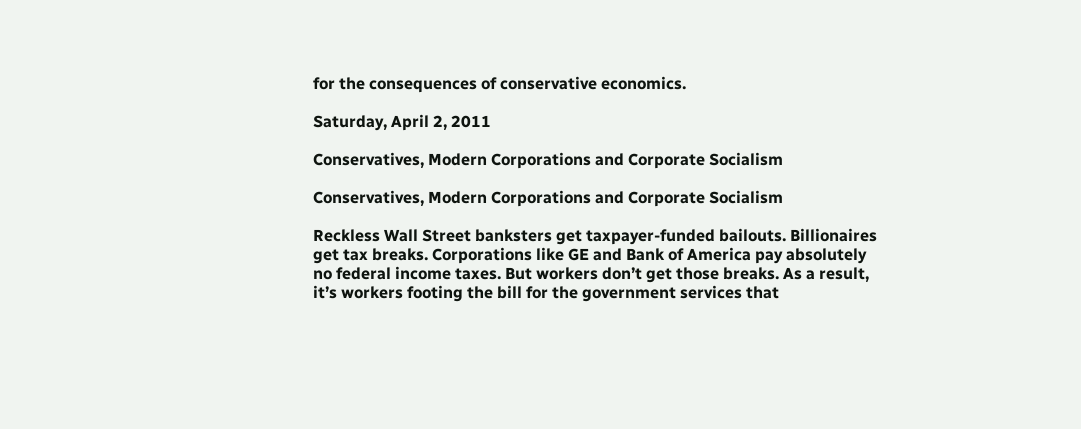for the consequences of conservative economics.

Saturday, April 2, 2011

Conservatives, Modern Corporations and Corporate Socialism

Conservatives, Modern Corporations and Corporate Socialism

Reckless Wall Street banksters get taxpayer-funded bailouts. Billionaires get tax breaks. Corporations like GE and Bank of America pay absolutely no federal income taxes. But workers don’t get those breaks. As a result, it’s workers footing the bill for the government services that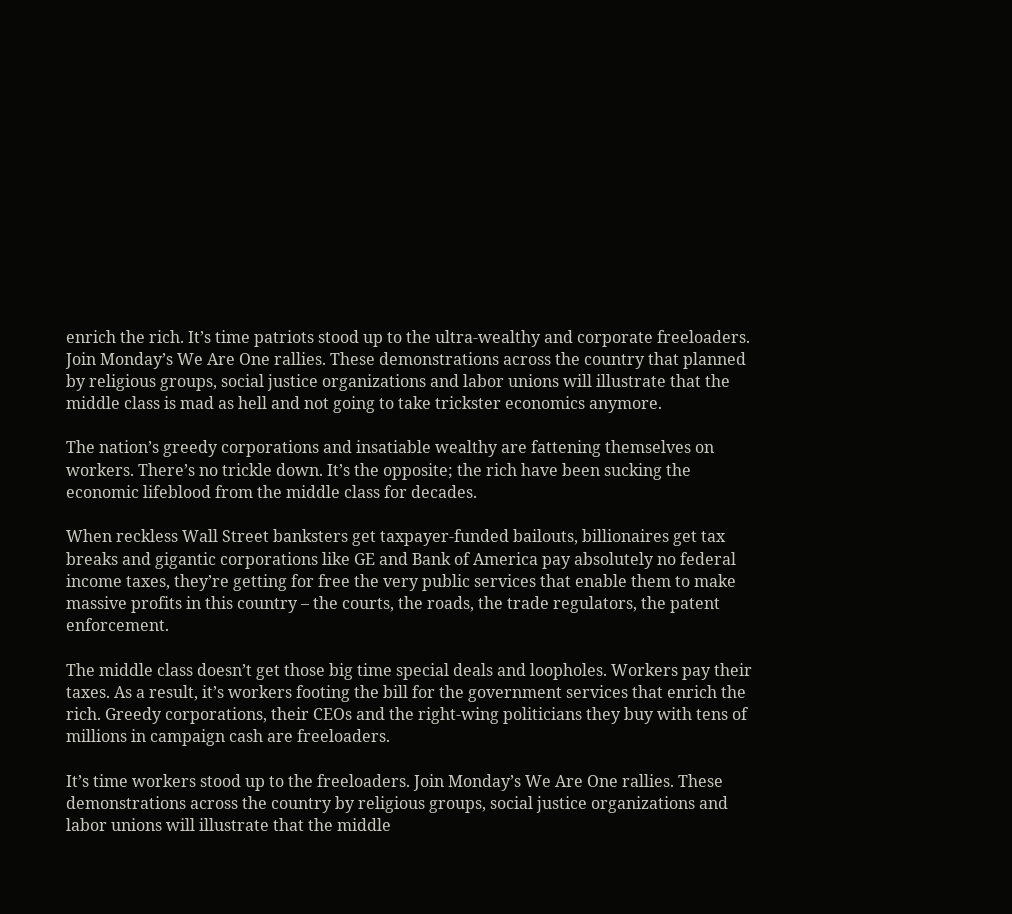enrich the rich. It’s time patriots stood up to the ultra-wealthy and corporate freeloaders. Join Monday’s We Are One rallies. These demonstrations across the country that planned by religious groups, social justice organizations and labor unions will illustrate that the middle class is mad as hell and not going to take trickster economics anymore.

The nation’s greedy corporations and insatiable wealthy are fattening themselves on workers. There’s no trickle down. It’s the opposite; the rich have been sucking the economic lifeblood from the middle class for decades.

When reckless Wall Street banksters get taxpayer-funded bailouts, billionaires get tax breaks and gigantic corporations like GE and Bank of America pay absolutely no federal income taxes, they’re getting for free the very public services that enable them to make massive profits in this country – the courts, the roads, the trade regulators, the patent enforcement.

The middle class doesn’t get those big time special deals and loopholes. Workers pay their taxes. As a result, it’s workers footing the bill for the government services that enrich the rich. Greedy corporations, their CEOs and the right-wing politicians they buy with tens of millions in campaign cash are freeloaders.

It’s time workers stood up to the freeloaders. Join Monday’s We Are One rallies. These demonstrations across the country by religious groups, social justice organizations and labor unions will illustrate that the middle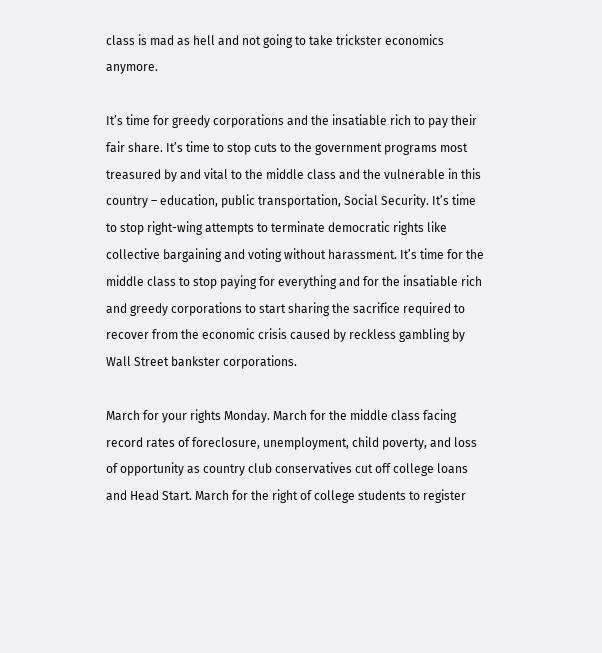class is mad as hell and not going to take trickster economics anymore.

It’s time for greedy corporations and the insatiable rich to pay their fair share. It’s time to stop cuts to the government programs most treasured by and vital to the middle class and the vulnerable in this country – education, public transportation, Social Security. It’s time to stop right-wing attempts to terminate democratic rights like collective bargaining and voting without harassment. It’s time for the middle class to stop paying for everything and for the insatiable rich and greedy corporations to start sharing the sacrifice required to recover from the economic crisis caused by reckless gambling by Wall Street bankster corporations.

March for your rights Monday. March for the middle class facing record rates of foreclosure, unemployment, child poverty, and loss of opportunity as country club conservatives cut off college loans and Head Start. March for the right of college students to register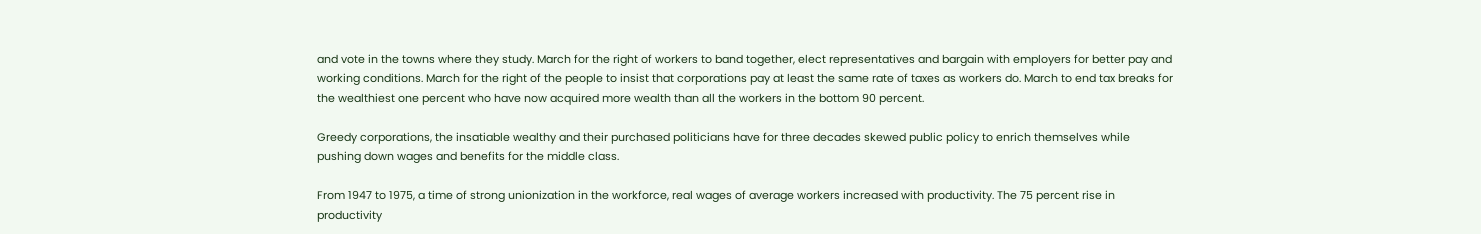and vote in the towns where they study. March for the right of workers to band together, elect representatives and bargain with employers for better pay and working conditions. March for the right of the people to insist that corporations pay at least the same rate of taxes as workers do. March to end tax breaks for the wealthiest one percent who have now acquired more wealth than all the workers in the bottom 90 percent.

Greedy corporations, the insatiable wealthy and their purchased politicians have for three decades skewed public policy to enrich themselves while pushing down wages and benefits for the middle class.

From 1947 to 1975, a time of strong unionization in the workforce, real wages of average workers increased with productivity. The 75 percent rise in productivity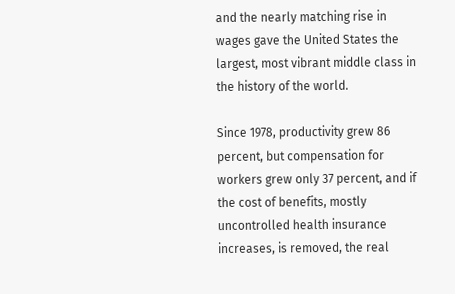and the nearly matching rise in wages gave the United States the largest, most vibrant middle class in the history of the world.

Since 1978, productivity grew 86 percent, but compensation for workers grew only 37 percent, and if the cost of benefits, mostly uncontrolled health insurance increases, is removed, the real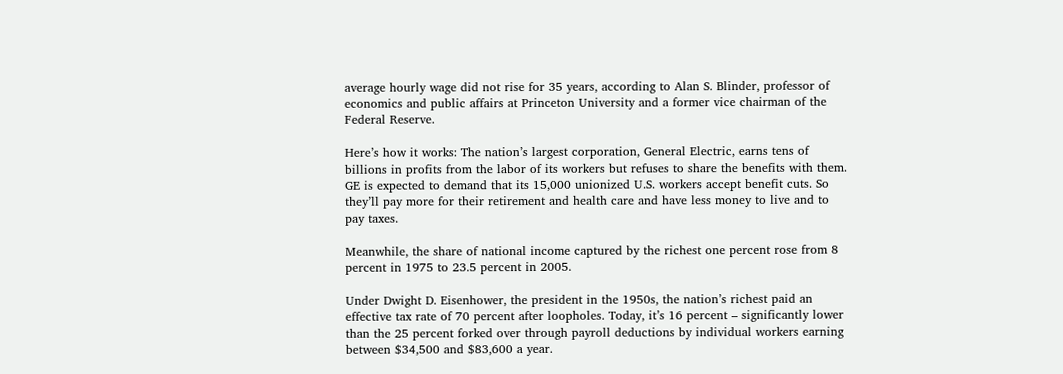average hourly wage did not rise for 35 years, according to Alan S. Blinder, professor of economics and public affairs at Princeton University and a former vice chairman of the Federal Reserve.

Here’s how it works: The nation’s largest corporation, General Electric, earns tens of billions in profits from the labor of its workers but refuses to share the benefits with them. GE is expected to demand that its 15,000 unionized U.S. workers accept benefit cuts. So they’ll pay more for their retirement and health care and have less money to live and to pay taxes.

Meanwhile, the share of national income captured by the richest one percent rose from 8 percent in 1975 to 23.5 percent in 2005.

Under Dwight D. Eisenhower, the president in the 1950s, the nation’s richest paid an effective tax rate of 70 percent after loopholes. Today, it’s 16 percent – significantly lower than the 25 percent forked over through payroll deductions by individual workers earning between $34,500 and $83,600 a year.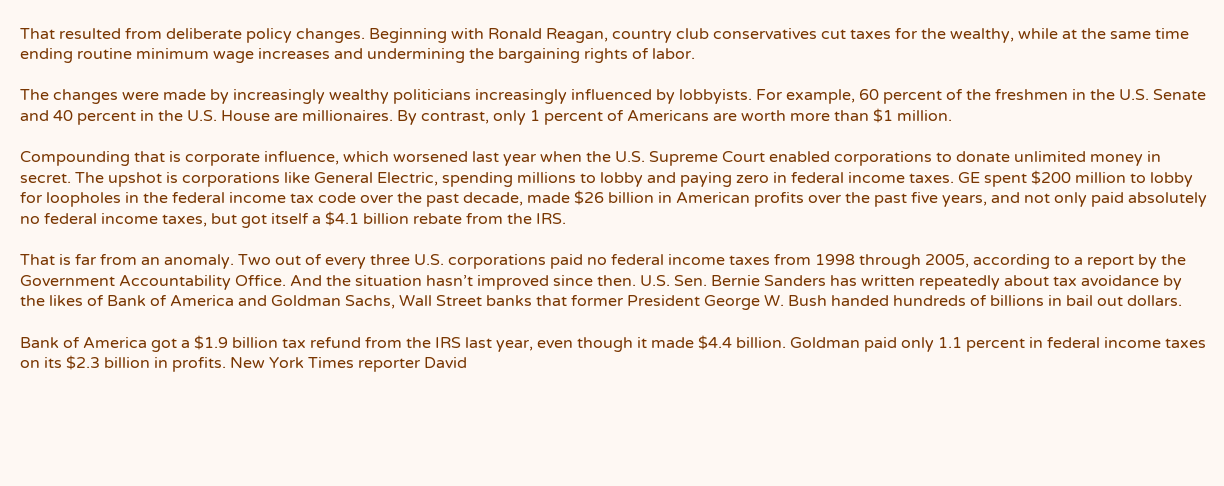That resulted from deliberate policy changes. Beginning with Ronald Reagan, country club conservatives cut taxes for the wealthy, while at the same time ending routine minimum wage increases and undermining the bargaining rights of labor.

The changes were made by increasingly wealthy politicians increasingly influenced by lobbyists. For example, 60 percent of the freshmen in the U.S. Senate and 40 percent in the U.S. House are millionaires. By contrast, only 1 percent of Americans are worth more than $1 million.

Compounding that is corporate influence, which worsened last year when the U.S. Supreme Court enabled corporations to donate unlimited money in secret. The upshot is corporations like General Electric, spending millions to lobby and paying zero in federal income taxes. GE spent $200 million to lobby for loopholes in the federal income tax code over the past decade, made $26 billion in American profits over the past five years, and not only paid absolutely no federal income taxes, but got itself a $4.1 billion rebate from the IRS.

That is far from an anomaly. Two out of every three U.S. corporations paid no federal income taxes from 1998 through 2005, according to a report by the Government Accountability Office. And the situation hasn’t improved since then. U.S. Sen. Bernie Sanders has written repeatedly about tax avoidance by the likes of Bank of America and Goldman Sachs, Wall Street banks that former President George W. Bush handed hundreds of billions in bail out dollars.

Bank of America got a $1.9 billion tax refund from the IRS last year, even though it made $4.4 billion. Goldman paid only 1.1 percent in federal income taxes on its $2.3 billion in profits. New York Times reporter David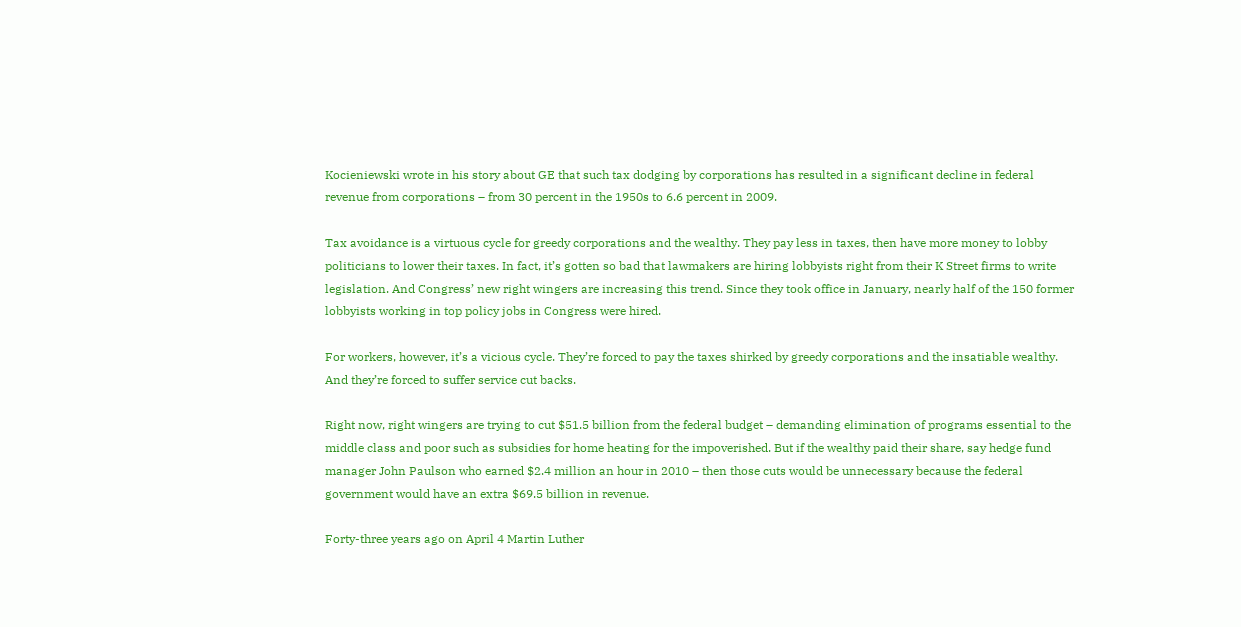Kocieniewski wrote in his story about GE that such tax dodging by corporations has resulted in a significant decline in federal revenue from corporations – from 30 percent in the 1950s to 6.6 percent in 2009.

Tax avoidance is a virtuous cycle for greedy corporations and the wealthy. They pay less in taxes, then have more money to lobby politicians to lower their taxes. In fact, it’s gotten so bad that lawmakers are hiring lobbyists right from their K Street firms to write legislation. And Congress’ new right wingers are increasing this trend. Since they took office in January, nearly half of the 150 former lobbyists working in top policy jobs in Congress were hired.

For workers, however, it’s a vicious cycle. They’re forced to pay the taxes shirked by greedy corporations and the insatiable wealthy. And they’re forced to suffer service cut backs.

Right now, right wingers are trying to cut $51.5 billion from the federal budget – demanding elimination of programs essential to the middle class and poor such as subsidies for home heating for the impoverished. But if the wealthy paid their share, say hedge fund manager John Paulson who earned $2.4 million an hour in 2010 – then those cuts would be unnecessary because the federal government would have an extra $69.5 billion in revenue.

Forty-three years ago on April 4 Martin Luther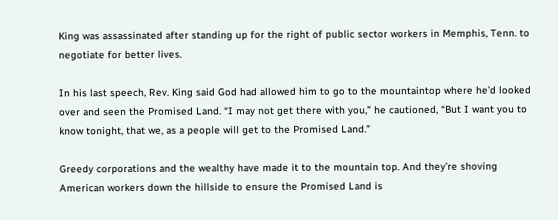King was assassinated after standing up for the right of public sector workers in Memphis, Tenn. to negotiate for better lives.

In his last speech, Rev. King said God had allowed him to go to the mountaintop where he’d looked over and seen the Promised Land. “I may not get there with you,” he cautioned, “But I want you to know tonight, that we, as a people will get to the Promised Land.”

Greedy corporations and the wealthy have made it to the mountain top. And they’re shoving American workers down the hillside to ensure the Promised Land is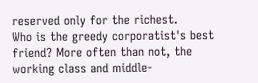reserved only for the richest.
Who is the greedy corporatist's best friend? More often than not, the working class and middle-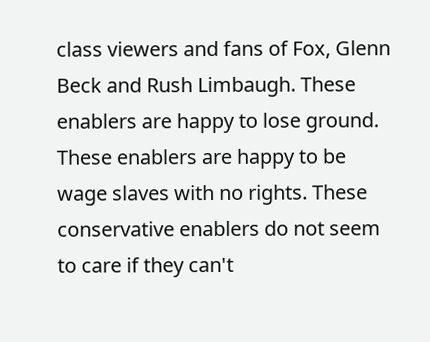class viewers and fans of Fox, Glenn Beck and Rush Limbaugh. These enablers are happy to lose ground. These enablers are happy to be wage slaves with no rights. These conservative enablers do not seem to care if they can't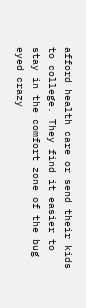afford health care or send their kids to college. They find it easier to stay in the comfort zone of the bug eyed crazy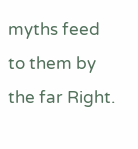myths feed to them by the far Right.